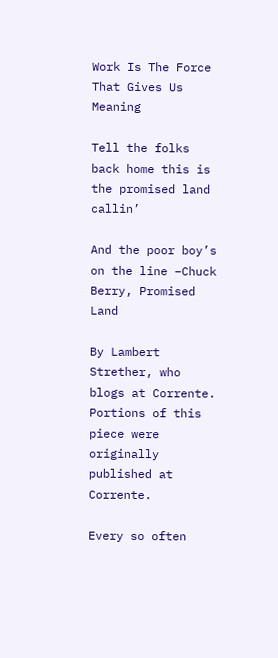Work Is The Force That Gives Us Meaning

Tell the folks back home this is the promised land callin’

And the poor boy’s on the line –Chuck Berry, Promised Land

By Lambert Strether, who blogs at Corrente. Portions of this piece were originally published at Corrente.

Every so often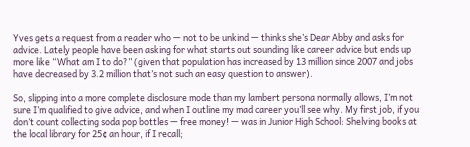Yves gets a request from a reader who — not to be unkind — thinks she’s Dear Abby and asks for advice. Lately people have been asking for what starts out sounding like career advice but ends up more like “What am I to do?” (given that population has increased by 13 million since 2007 and jobs have decreased by 3.2 million that’s not such an easy question to answer).

So, slipping into a more complete disclosure mode than my lambert persona normally allows, I’m not sure I’m qualified to give advice, and when I outline my mad career you’ll see why. My first job, if you don’t count collecting soda pop bottles — free money! — was in Junior High School: Shelving books at the local library for 25¢ an hour, if I recall;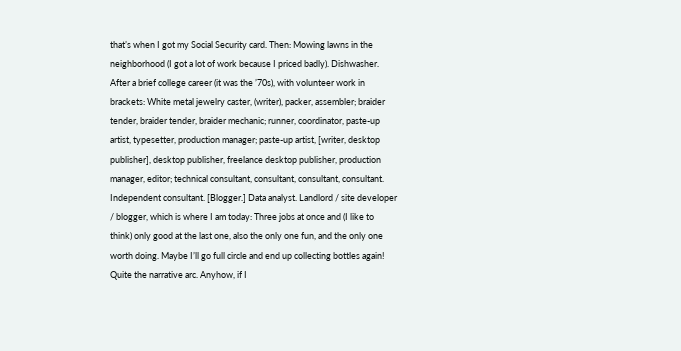that’s when I got my Social Security card. Then: Mowing lawns in the neighborhood (I got a lot of work because I priced badly). Dishwasher. After a brief college career (it was the ’70s), with volunteer work in brackets: White metal jewelry caster, (writer), packer, assembler; braider tender, braider tender, braider mechanic; runner, coordinator, paste-up artist, typesetter, production manager; paste-up artist, [writer, desktop publisher], desktop publisher, freelance desktop publisher, production manager, editor; technical consultant, consultant, consultant, consultant. Independent consultant. [Blogger.] Data analyst. Landlord / site developer / blogger, which is where I am today: Three jobs at once and (I like to think) only good at the last one, also the only one fun, and the only one worth doing. Maybe I’ll go full circle and end up collecting bottles again! Quite the narrative arc. Anyhow, if I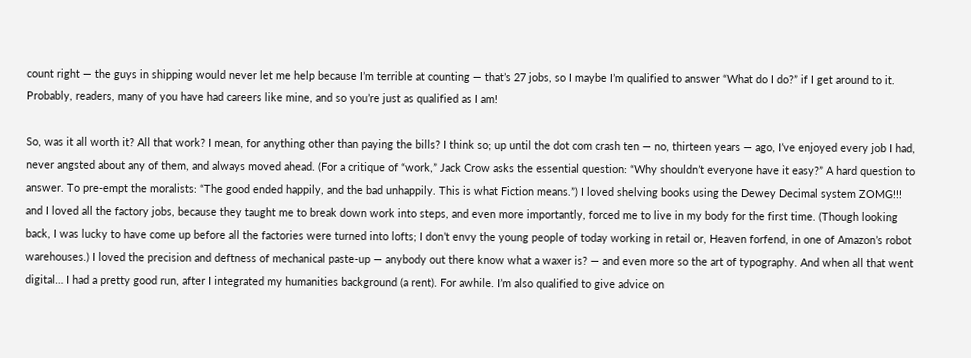count right — the guys in shipping would never let me help because I’m terrible at counting — that’s 27 jobs, so I maybe I’m qualified to answer “What do I do?” if I get around to it. Probably, readers, many of you have had careers like mine, and so you’re just as qualified as I am!

So, was it all worth it? All that work? I mean, for anything other than paying the bills? I think so; up until the dot com crash ten — no, thirteen years — ago, I’ve enjoyed every job I had, never angsted about any of them, and always moved ahead. (For a critique of “work,” Jack Crow asks the essential question: “Why shouldn’t everyone have it easy?” A hard question to answer. To pre-empt the moralists: “The good ended happily, and the bad unhappily. This is what Fiction means.”) I loved shelving books using the Dewey Decimal system ZOMG!!! and I loved all the factory jobs, because they taught me to break down work into steps, and even more importantly, forced me to live in my body for the first time. (Though looking back, I was lucky to have come up before all the factories were turned into lofts; I don’t envy the young people of today working in retail or, Heaven forfend, in one of Amazon’s robot warehouses.) I loved the precision and deftness of mechanical paste-up — anybody out there know what a waxer is? — and even more so the art of typography. And when all that went digital… I had a pretty good run, after I integrated my humanities background (a rent). For awhile. I’m also qualified to give advice on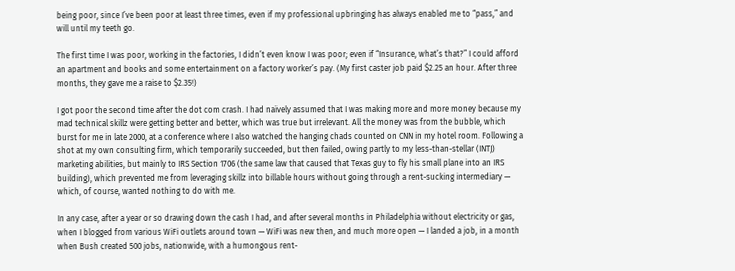being poor, since I’ve been poor at least three times, even if my professional upbringing has always enabled me to “pass,” and will until my teeth go.

The first time I was poor, working in the factories, I didn’t even know I was poor; even if “Insurance, what’s that?” I could afford an apartment and books and some entertainment on a factory worker’s pay. (My first caster job paid $2.25 an hour. After three months, they gave me a raise to $2.35!)

I got poor the second time after the dot com crash. I had naïvely assumed that I was making more and more money because my mad technical skillz were getting better and better, which was true but irrelevant. All the money was from the bubble, which burst for me in late 2000, at a conference where I also watched the hanging chads counted on CNN in my hotel room. Following a shot at my own consulting firm, which temporarily succeeded, but then failed, owing partly to my less-than-stellar (INTJ) marketing abilities, but mainly to IRS Section 1706 (the same law that caused that Texas guy to fly his small plane into an IRS building), which prevented me from leveraging skillz into billable hours without going through a rent-sucking intermediary — which, of course, wanted nothing to do with me.

In any case, after a year or so drawing down the cash I had, and after several months in Philadelphia without electricity or gas, when I blogged from various WiFi outlets around town — WiFi was new then, and much more open — I landed a job, in a month when Bush created 500 jobs, nationwide, with a humongous rent-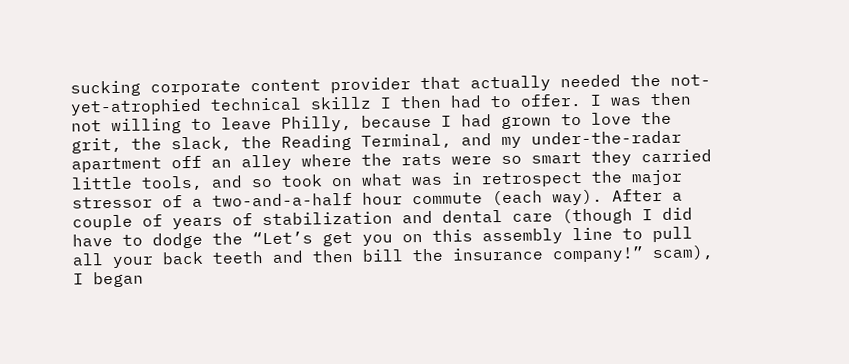sucking corporate content provider that actually needed the not-yet-atrophied technical skillz I then had to offer. I was then not willing to leave Philly, because I had grown to love the grit, the slack, the Reading Terminal, and my under-the-radar apartment off an alley where the rats were so smart they carried little tools, and so took on what was in retrospect the major stressor of a two-and-a-half hour commute (each way). After a couple of years of stabilization and dental care (though I did have to dodge the “Let’s get you on this assembly line to pull all your back teeth and then bill the insurance company!” scam), I began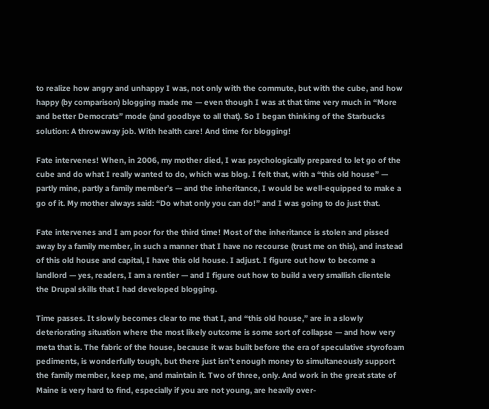to realize how angry and unhappy I was, not only with the commute, but with the cube, and how happy (by comparison) blogging made me — even though I was at that time very much in “More and better Democrats” mode (and goodbye to all that). So I began thinking of the Starbucks solution: A throwaway job. With health care! And time for blogging!

Fate intervenes! When, in 2006, my mother died, I was psychologically prepared to let go of the cube and do what I really wanted to do, which was blog. I felt that, with a “this old house” — partly mine, partly a family member’s — and the inheritance, I would be well-equipped to make a go of it. My mother always said: “Do what only you can do!” and I was going to do just that.

Fate intervenes and I am poor for the third time! Most of the inheritance is stolen and pissed away by a family member, in such a manner that I have no recourse (trust me on this), and instead of this old house and capital, I have this old house. I adjust. I figure out how to become a landlord — yes, readers, I am a rentier — and I figure out how to build a very smallish clientele the Drupal skills that I had developed blogging.

Time passes. It slowly becomes clear to me that I, and “this old house,” are in a slowly deteriorating situation where the most likely outcome is some sort of collapse — and how very meta that is. The fabric of the house, because it was built before the era of speculative styrofoam pediments, is wonderfully tough, but there just isn’t enough money to simultaneously support the family member, keep me, and maintain it. Two of three, only. And work in the great state of Maine is very hard to find, especially if you are not young, are heavily over-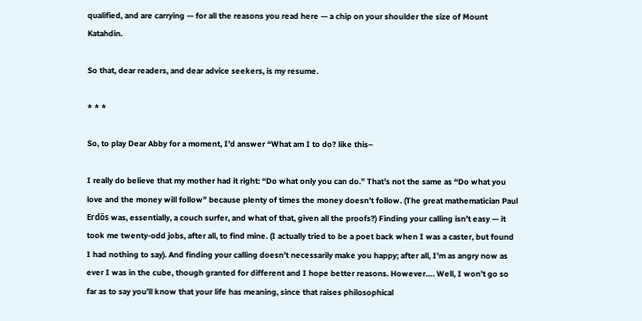qualified, and are carrying — for all the reasons you read here — a chip on your shoulder the size of Mount Katahdin.

So that, dear readers, and dear advice seekers, is my resume.

* * *

So, to play Dear Abby for a moment, I’d answer “What am I to do? like this–

I really do believe that my mother had it right: “Do what only you can do.” That’s not the same as “Do what you love and the money will follow” because plenty of times the money doesn’t follow. (The great mathematician Paul Erdős was, essentially, a couch surfer, and what of that, given all the proofs?) Finding your calling isn’t easy — it took me twenty-odd jobs, after all, to find mine. (I actually tried to be a poet back when I was a caster, but found I had nothing to say). And finding your calling doesn’t necessarily make you happy; after all, I’m as angry now as ever I was in the cube, though granted for different and I hope better reasons. However…. Well, I won’t go so far as to say you’ll know that your life has meaning, since that raises philosophical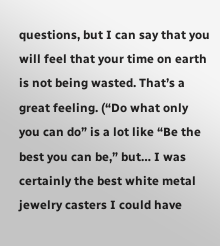questions, but I can say that you will feel that your time on earth is not being wasted. That’s a great feeling. (“Do what only you can do” is a lot like “Be the best you can be,” but… I was certainly the best white metal jewelry casters I could have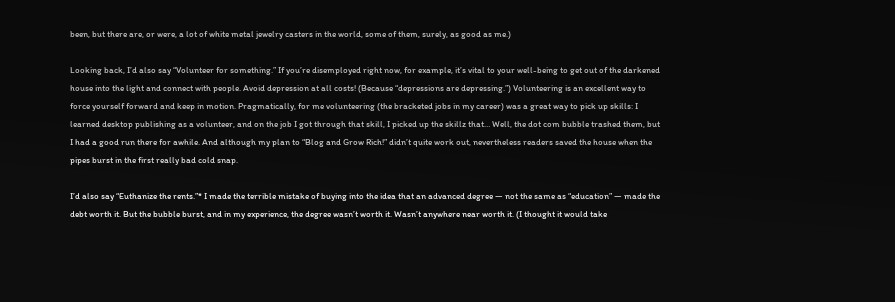been, but there are, or were, a lot of white metal jewelry casters in the world, some of them, surely, as good as me.)

Looking back, I’d also say “Volunteer for something.” If you’re disemployed right now, for example, it’s vital to your well-being to get out of the darkened house into the light and connect with people. Avoid depression at all costs! (Because “depressions are depressing.”) Volunteering is an excellent way to force yourself forward and keep in motion. Pragmatically, for me volunteering (the bracketed jobs in my career) was a great way to pick up skills: I learned desktop publishing as a volunteer, and on the job I got through that skill, I picked up the skillz that… Well, the dot com bubble trashed them, but I had a good run there for awhile. And although my plan to “Blog and Grow Rich!” didn’t quite work out, nevertheless readers saved the house when the pipes burst in the first really bad cold snap.

I’d also say “Euthanize the rents.”* I made the terrible mistake of buying into the idea that an advanced degree — not the same as “education” — made the debt worth it. But the bubble burst, and in my experience, the degree wasn’t worth it. Wasn’t anywhere near worth it. (I thought it would take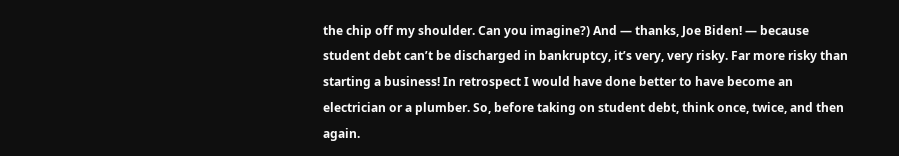the chip off my shoulder. Can you imagine?) And — thanks, Joe Biden! — because student debt can’t be discharged in bankruptcy, it’s very, very risky. Far more risky than starting a business! In retrospect I would have done better to have become an electrician or a plumber. So, before taking on student debt, think once, twice, and then again.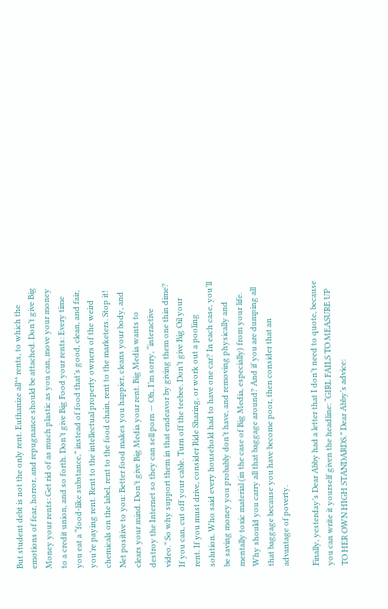But student debt is not the only rent. Euthanize all** rents, to which the emotions of fear, horror, and repugnance should be attached. Don’t give Big Money your rents: Get rid of as much plastic as you can, move your money to a credit union, and so forth. Don’t give Big Food your rents: Every time you eat a “food-like substance,” instead of food that’s good, clean, and fair, you’re paying rent. Rent to the intellectual property owners of the weird chemicals on the label, rent to the food chain, rent to the marketers. Stop it! Net positive to you: Better food makes you happier, cleans your body, and clears your mind. Don’t give Big Media your rent. Big Media wants to destroy the Internet so they can sell porn — Oh, I’m sorry, “interactive video.” So why support them in that endeavor by giving them one thin dime? If you can, cut off your cable. Turn off the teebee. Don’t give Big Oil your rent. If you must drive, consider Ride Sharing, or work out a pooling solution. Who said every household had to have one car? In each case, you’ll be saving money you probably don’t have, and removing physically and mentally toxic material (in the case of Big Media, especially) from your life. Why should you carry all that baggage around? And if you are dumping all that baggage because you have become poor, then consider that an advantage of poverty.

Finally, yesterday’s Dear Abby had a letter that I don’t need to quote, because you can write it yourself given the headline: “GIRL FAILS TO MEASURE UP TO HER OWN HIGH STANDARDS.” Dear Abby’s advice: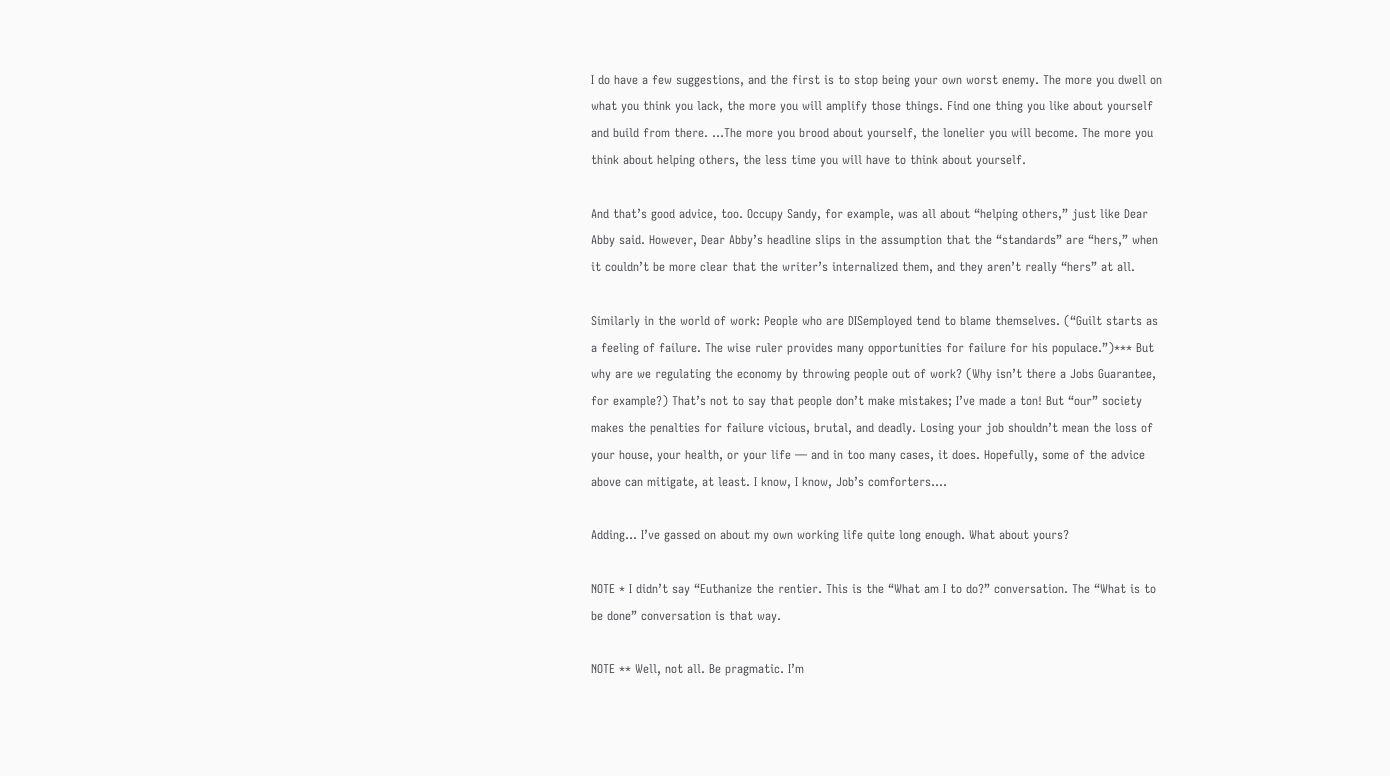I do have a few suggestions, and the first is to stop being your own worst enemy. The more you dwell on what you think you lack, the more you will amplify those things. Find one thing you like about yourself and build from there. …The more you brood about yourself, the lonelier you will become. The more you think about helping others, the less time you will have to think about yourself.

And that’s good advice, too. Occupy Sandy, for example, was all about “helping others,” just like Dear Abby said. However, Dear Abby’s headline slips in the assumption that the “standards” are “hers,” when it couldn’t be more clear that the writer’s internalized them, and they aren’t really “hers” at all.

Similarly in the world of work: People who are DISemployed tend to blame themselves. (“Guilt starts as a feeling of failure. The wise ruler provides many opportunities for failure for his populace.”)*** But why are we regulating the economy by throwing people out of work? (Why isn’t there a Jobs Guarantee, for example?) That’s not to say that people don’t make mistakes; I’ve made a ton! But “our” society makes the penalties for failure vicious, brutal, and deadly. Losing your job shouldn’t mean the loss of your house, your health, or your life — and in too many cases, it does. Hopefully, some of the advice above can mitigate, at least. I know, I know, Job’s comforters….

Adding… I’ve gassed on about my own working life quite long enough. What about yours?

NOTE * I didn’t say “Euthanize the rentier. This is the “What am I to do?” conversation. The “What is to be done” conversation is that way.

NOTE ** Well, not all. Be pragmatic. I’m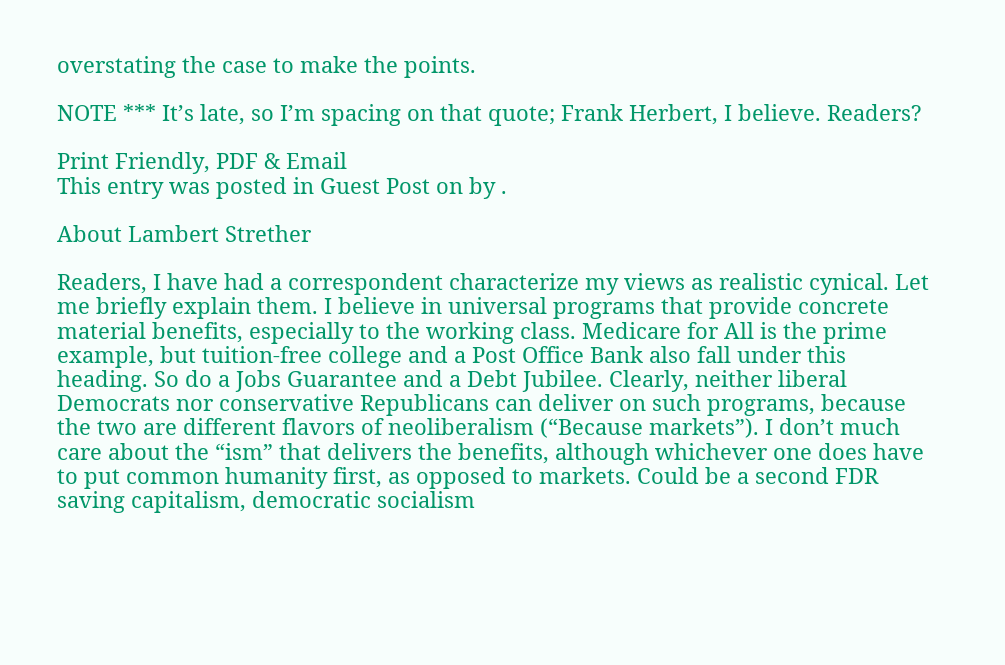overstating the case to make the points.

NOTE *** It’s late, so I’m spacing on that quote; Frank Herbert, I believe. Readers?

Print Friendly, PDF & Email
This entry was posted in Guest Post on by .

About Lambert Strether

Readers, I have had a correspondent characterize my views as realistic cynical. Let me briefly explain them. I believe in universal programs that provide concrete material benefits, especially to the working class. Medicare for All is the prime example, but tuition-free college and a Post Office Bank also fall under this heading. So do a Jobs Guarantee and a Debt Jubilee. Clearly, neither liberal Democrats nor conservative Republicans can deliver on such programs, because the two are different flavors of neoliberalism (“Because markets”). I don’t much care about the “ism” that delivers the benefits, although whichever one does have to put common humanity first, as opposed to markets. Could be a second FDR saving capitalism, democratic socialism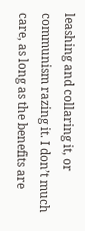leashing and collaring it, or communism razing it. I don’t much care, as long as the benefits are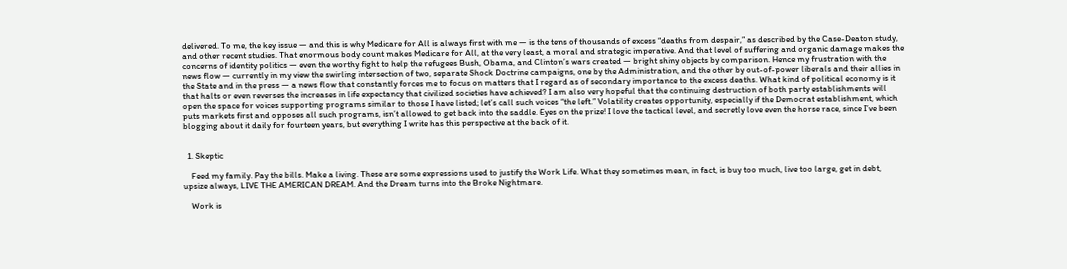delivered. To me, the key issue — and this is why Medicare for All is always first with me — is the tens of thousands of excess “deaths from despair,” as described by the Case-Deaton study, and other recent studies. That enormous body count makes Medicare for All, at the very least, a moral and strategic imperative. And that level of suffering and organic damage makes the concerns of identity politics — even the worthy fight to help the refugees Bush, Obama, and Clinton’s wars created — bright shiny objects by comparison. Hence my frustration with the news flow — currently in my view the swirling intersection of two, separate Shock Doctrine campaigns, one by the Administration, and the other by out-of-power liberals and their allies in the State and in the press — a news flow that constantly forces me to focus on matters that I regard as of secondary importance to the excess deaths. What kind of political economy is it that halts or even reverses the increases in life expectancy that civilized societies have achieved? I am also very hopeful that the continuing destruction of both party establishments will open the space for voices supporting programs similar to those I have listed; let’s call such voices “the left.” Volatility creates opportunity, especially if the Democrat establishment, which puts markets first and opposes all such programs, isn’t allowed to get back into the saddle. Eyes on the prize! I love the tactical level, and secretly love even the horse race, since I’ve been blogging about it daily for fourteen years, but everything I write has this perspective at the back of it.


  1. Skeptic

    Feed my family. Pay the bills. Make a living. These are some expressions used to justify the Work Life. What they sometimes mean, in fact, is buy too much, live too large, get in debt, upsize always, LIVE THE AMERICAN DREAM. And the Dream turns into the Broke Nightmare.

    Work is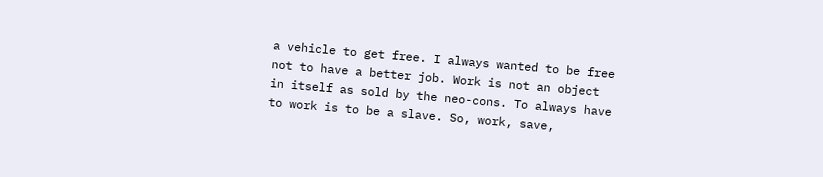a vehicle to get free. I always wanted to be free not to have a better job. Work is not an object in itself as sold by the neo-cons. To always have to work is to be a slave. So, work, save,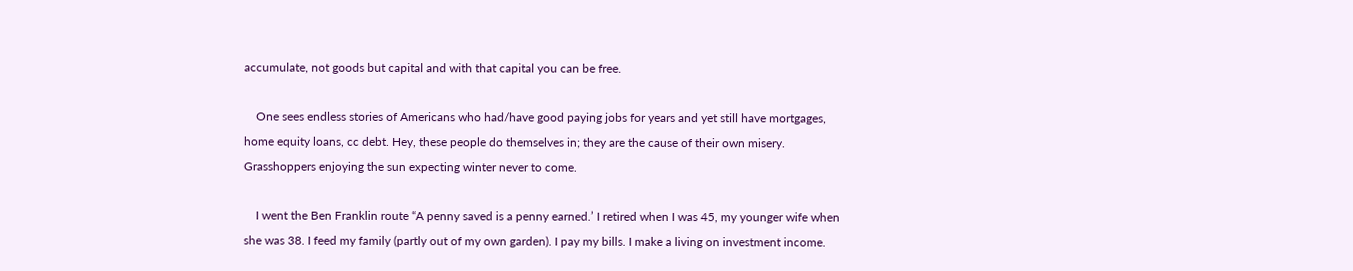accumulate, not goods but capital and with that capital you can be free.

    One sees endless stories of Americans who had/have good paying jobs for years and yet still have mortgages, home equity loans, cc debt. Hey, these people do themselves in; they are the cause of their own misery. Grasshoppers enjoying the sun expecting winter never to come.

    I went the Ben Franklin route “A penny saved is a penny earned.’ I retired when I was 45, my younger wife when she was 38. I feed my family (partly out of my own garden). I pay my bills. I make a living on investment income.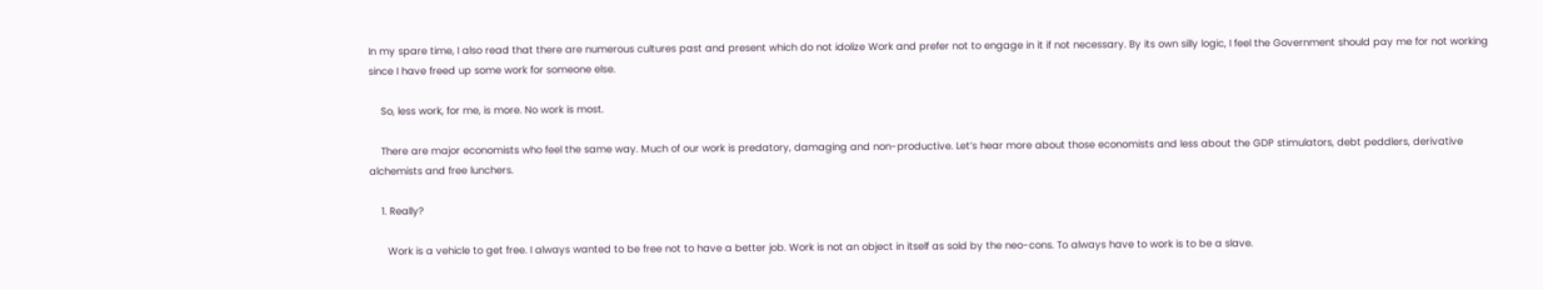In my spare time, I also read that there are numerous cultures past and present which do not idolize Work and prefer not to engage in it if not necessary. By its own silly logic, I feel the Government should pay me for not working since I have freed up some work for someone else.

    So, less work, for me, is more. No work is most.

    There are major economists who feel the same way. Much of our work is predatory, damaging and non-productive. Let’s hear more about those economists and less about the GDP stimulators, debt peddlers, derivative alchemists and free lunchers.

    1. Really?

      Work is a vehicle to get free. I always wanted to be free not to have a better job. Work is not an object in itself as sold by the neo-cons. To always have to work is to be a slave.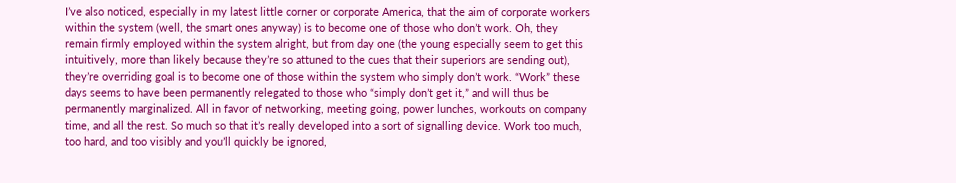I’ve also noticed, especially in my latest little corner or corporate America, that the aim of corporate workers within the system (well, the smart ones anyway) is to become one of those who don’t work. Oh, they remain firmly employed within the system alright, but from day one (the young especially seem to get this intuitively, more than likely because they’re so attuned to the cues that their superiors are sending out), they’re overriding goal is to become one of those within the system who simply don’t work. “Work” these days seems to have been permanently relegated to those who “simply don’t get it,” and will thus be permanently marginalized. All in favor of networking, meeting going, power lunches, workouts on company time, and all the rest. So much so that it’s really developed into a sort of signalling device. Work too much, too hard, and too visibly and you’ll quickly be ignored,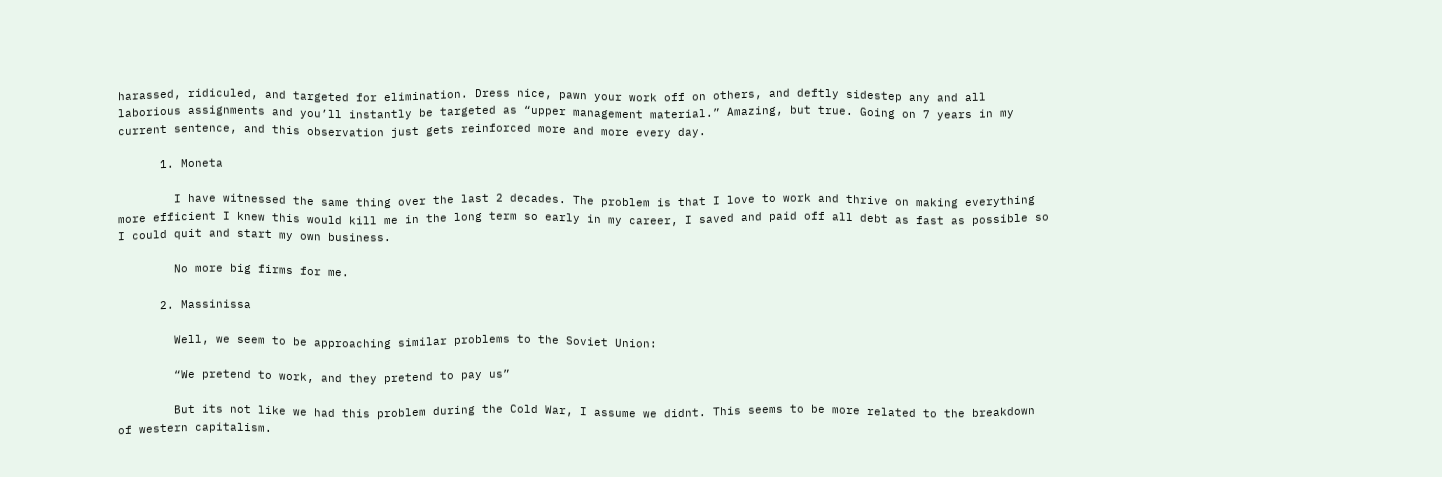harassed, ridiculed, and targeted for elimination. Dress nice, pawn your work off on others, and deftly sidestep any and all laborious assignments and you’ll instantly be targeted as “upper management material.” Amazing, but true. Going on 7 years in my current sentence, and this observation just gets reinforced more and more every day.

      1. Moneta

        I have witnessed the same thing over the last 2 decades. The problem is that I love to work and thrive on making everything more efficient I knew this would kill me in the long term so early in my career, I saved and paid off all debt as fast as possible so I could quit and start my own business.

        No more big firms for me.

      2. Massinissa

        Well, we seem to be approaching similar problems to the Soviet Union:

        “We pretend to work, and they pretend to pay us”

        But its not like we had this problem during the Cold War, I assume we didnt. This seems to be more related to the breakdown of western capitalism.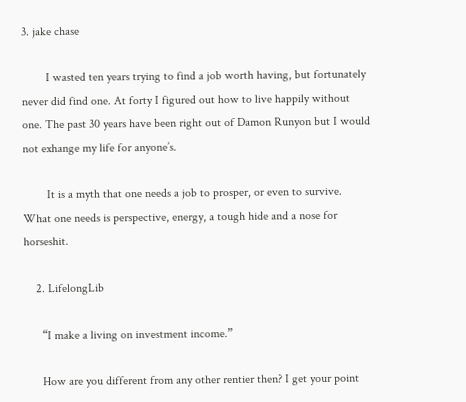3. jake chase

        I wasted ten years trying to find a job worth having, but fortunately never did find one. At forty I figured out how to live happily without one. The past 30 years have been right out of Damon Runyon but I would not exhange my life for anyone’s.

        It is a myth that one needs a job to prosper, or even to survive. What one needs is perspective, energy, a tough hide and a nose for horseshit.

    2. LifelongLib

      “I make a living on investment income.”

      How are you different from any other rentier then? I get your point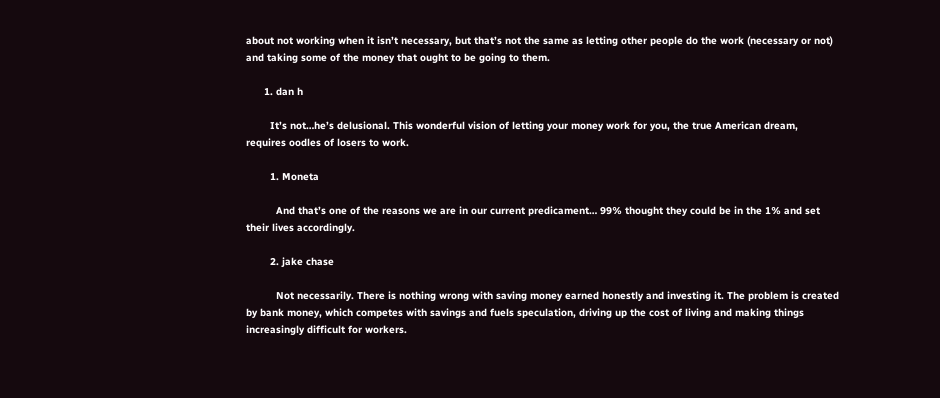about not working when it isn’t necessary, but that’s not the same as letting other people do the work (necessary or not) and taking some of the money that ought to be going to them.

      1. dan h

        It’s not…he’s delusional. This wonderful vision of letting your money work for you, the true American dream, requires oodles of losers to work.

        1. Moneta

          And that’s one of the reasons we are in our current predicament… 99% thought they could be in the 1% and set their lives accordingly.

        2. jake chase

          Not necessarily. There is nothing wrong with saving money earned honestly and investing it. The problem is created by bank money, which competes with savings and fuels speculation, driving up the cost of living and making things increasingly difficult for workers.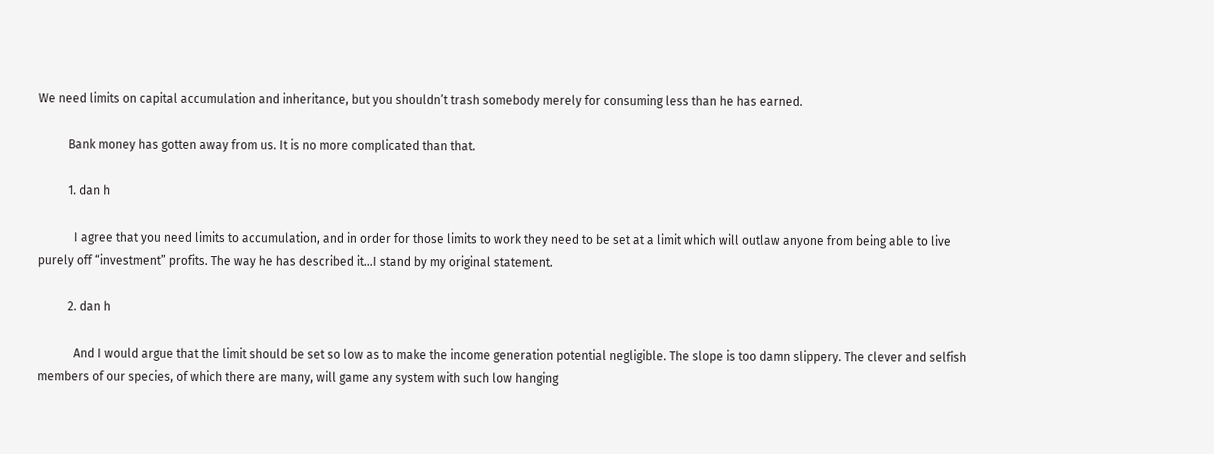We need limits on capital accumulation and inheritance, but you shouldn’t trash somebody merely for consuming less than he has earned.

          Bank money has gotten away from us. It is no more complicated than that.

          1. dan h

            I agree that you need limits to accumulation, and in order for those limits to work they need to be set at a limit which will outlaw anyone from being able to live purely off “investment” profits. The way he has described it…I stand by my original statement.

          2. dan h

            And I would argue that the limit should be set so low as to make the income generation potential negligible. The slope is too damn slippery. The clever and selfish members of our species, of which there are many, will game any system with such low hanging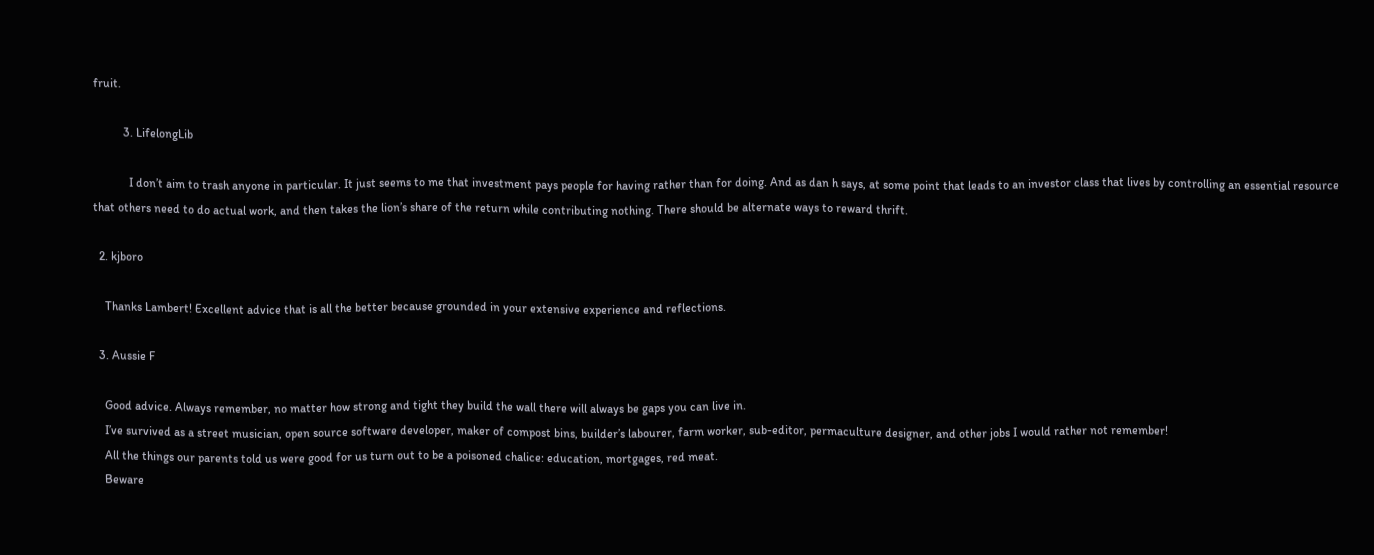fruit.

          3. LifelongLib

            I don’t aim to trash anyone in particular. It just seems to me that investment pays people for having rather than for doing. And as dan h says, at some point that leads to an investor class that lives by controlling an essential resource that others need to do actual work, and then takes the lion’s share of the return while contributing nothing. There should be alternate ways to reward thrift.

  2. kjboro

    Thanks Lambert! Excellent advice that is all the better because grounded in your extensive experience and reflections.

  3. Aussie F

    Good advice. Always remember, no matter how strong and tight they build the wall there will always be gaps you can live in.
    I’ve survived as a street musician, open source software developer, maker of compost bins, builder’s labourer, farm worker, sub-editor, permaculture designer, and other jobs I would rather not remember!
    All the things our parents told us were good for us turn out to be a poisoned chalice: education, mortgages, red meat.
    Beware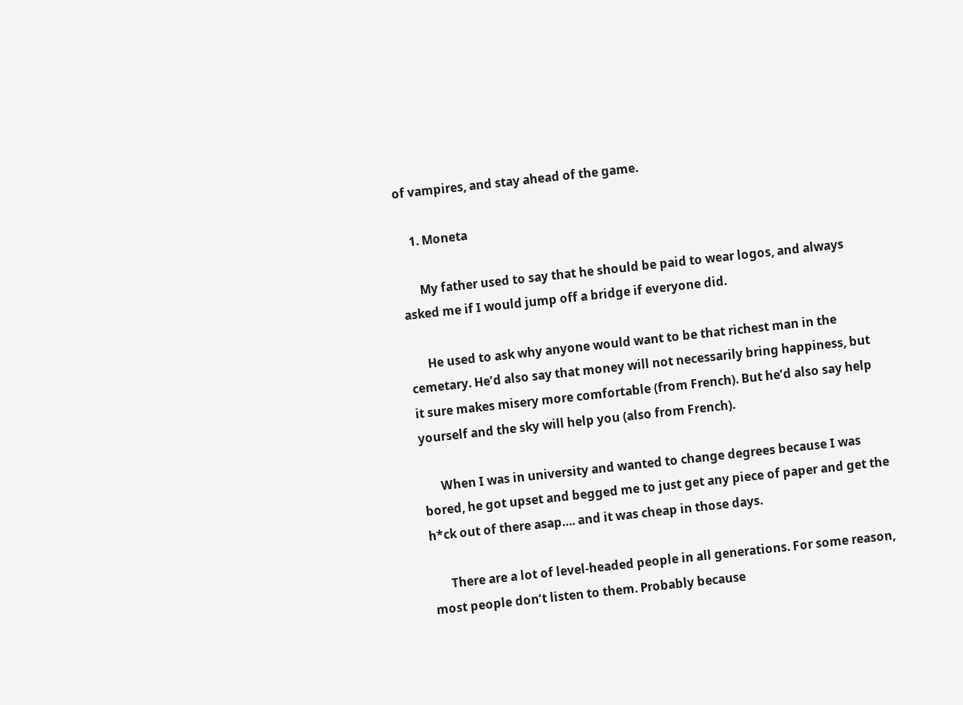of vampires, and stay ahead of the game.

    1. Moneta

      My father used to say that he should be paid to wear logos, and always asked me if I would jump off a bridge if everyone did.

      He used to ask why anyone would want to be that richest man in the cemetary. He’d also say that money will not necessarily bring happiness, but it sure makes misery more comfortable (from French). But he’d also say help yourself and the sky will help you (also from French).

      When I was in university and wanted to change degrees because I was bored, he got upset and begged me to just get any piece of paper and get the h*ck out of there asap…. and it was cheap in those days.

      There are a lot of level-headed people in all generations. For some reason, most people don’t listen to them. Probably because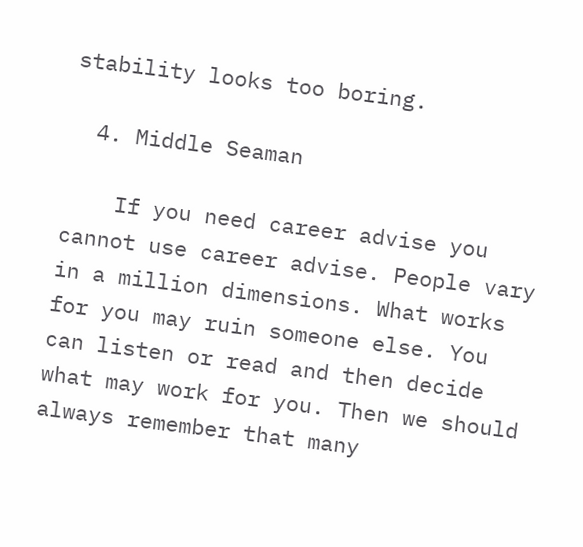stability looks too boring.

  4. Middle Seaman

    If you need career advise you cannot use career advise. People vary in a million dimensions. What works for you may ruin someone else. You can listen or read and then decide what may work for you. Then we should always remember that many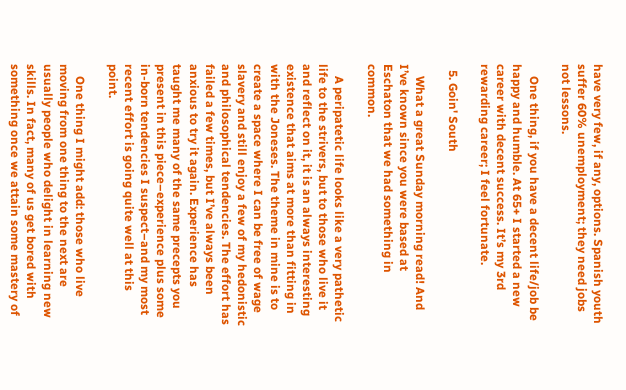have very few, if any, options. Spanish youth suffer 60% unemployment; they need jobs not lessons.

    One thing, if you have a decent life/job be happy and humble. At 65+ I started a new career with decent success. It’s my 3rd rewarding career; I feel fortunate.

  5. Goin' South

    What a great Sunday morning read! And I’ve known since you were based at Eschaton that we had something in common.

    A peripatetic life looks like a very pathetic life to the strivers, but to those who live it and reflect on it, it is an always interesting existence that aims at more than fitting in with the Joneses. The theme in mine is to create a space where I can be free of wage slavery and still enjoy a few of my hedonistic and philosophical tendencies. The effort has failed a few times, but I’ve always been anxious to try it again. Experience has taught me many of the same precepts you present in this piece–experience plus some in-born tendencies I suspect–and my most recent effort is going quite well at this point.

    One thing I might add: those who live moving from one thing to the next are usually people who delight in learning new skills. In fact, many of us get bored with something once we attain some mastery of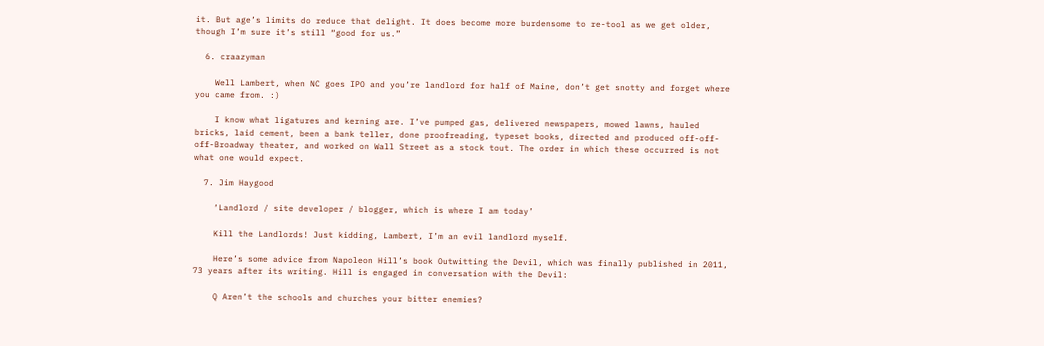it. But age’s limits do reduce that delight. It does become more burdensome to re-tool as we get older, though I’m sure it’s still “good for us.”

  6. craazyman

    Well Lambert, when NC goes IPO and you’re landlord for half of Maine, don’t get snotty and forget where you came from. :)

    I know what ligatures and kerning are. I’ve pumped gas, delivered newspapers, mowed lawns, hauled bricks, laid cement, been a bank teller, done proofreading, typeset books, directed and produced off-off-off-Broadway theater, and worked on Wall Street as a stock tout. The order in which these occurred is not what one would expect.

  7. Jim Haygood

    ‘Landlord / site developer / blogger, which is where I am today’

    Kill the Landlords! Just kidding, Lambert, I’m an evil landlord myself.

    Here’s some advice from Napoleon Hill’s book Outwitting the Devil, which was finally published in 2011, 73 years after its writing. Hill is engaged in conversation with the Devil:

    Q Aren’t the schools and churches your bitter enemies?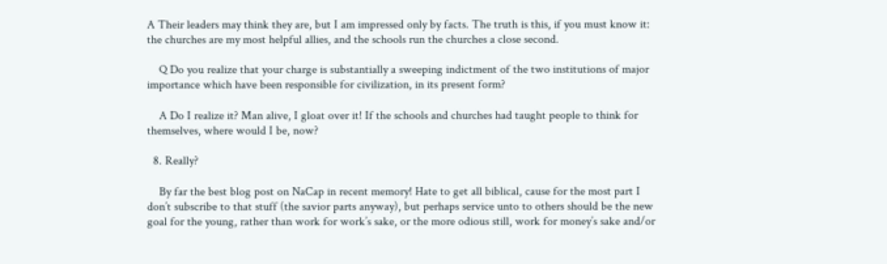A Their leaders may think they are, but I am impressed only by facts. The truth is this, if you must know it: the churches are my most helpful allies, and the schools run the churches a close second.

    Q Do you realize that your charge is substantially a sweeping indictment of the two institutions of major importance which have been responsible for civilization, in its present form?

    A Do I realize it? Man alive, I gloat over it! If the schools and churches had taught people to think for themselves, where would I be, now?

  8. Really?

    By far the best blog post on NaCap in recent memory! Hate to get all biblical, cause for the most part I don’t subscribe to that stuff (the savior parts anyway), but perhaps service unto to others should be the new goal for the young, rather than work for work’s sake, or the more odious still, work for money’s sake and/or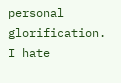personal glorification. I hate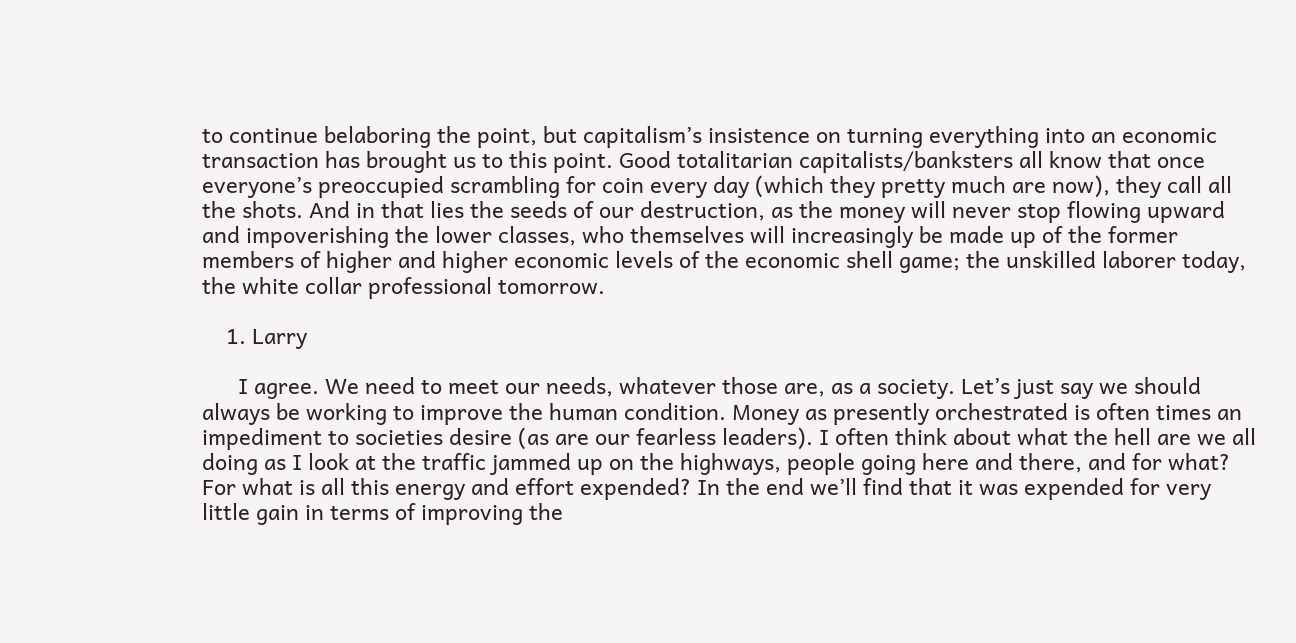to continue belaboring the point, but capitalism’s insistence on turning everything into an economic transaction has brought us to this point. Good totalitarian capitalists/banksters all know that once everyone’s preoccupied scrambling for coin every day (which they pretty much are now), they call all the shots. And in that lies the seeds of our destruction, as the money will never stop flowing upward and impoverishing the lower classes, who themselves will increasingly be made up of the former members of higher and higher economic levels of the economic shell game; the unskilled laborer today, the white collar professional tomorrow.

    1. Larry

      I agree. We need to meet our needs, whatever those are, as a society. Let’s just say we should always be working to improve the human condition. Money as presently orchestrated is often times an impediment to societies desire (as are our fearless leaders). I often think about what the hell are we all doing as I look at the traffic jammed up on the highways, people going here and there, and for what? For what is all this energy and effort expended? In the end we’ll find that it was expended for very little gain in terms of improving the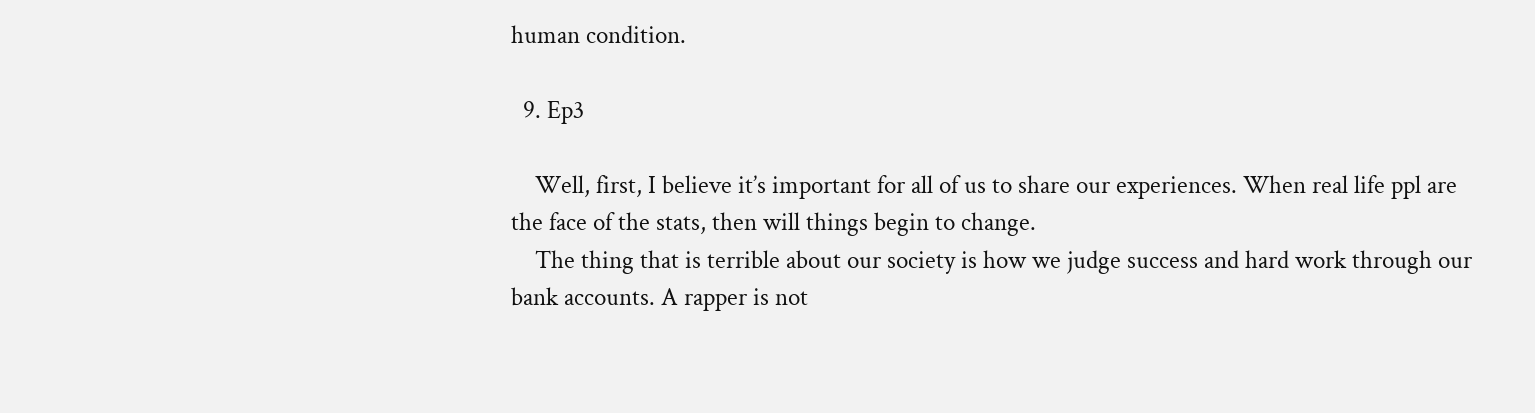human condition.

  9. Ep3

    Well, first, I believe it’s important for all of us to share our experiences. When real life ppl are the face of the stats, then will things begin to change.
    The thing that is terrible about our society is how we judge success and hard work through our bank accounts. A rapper is not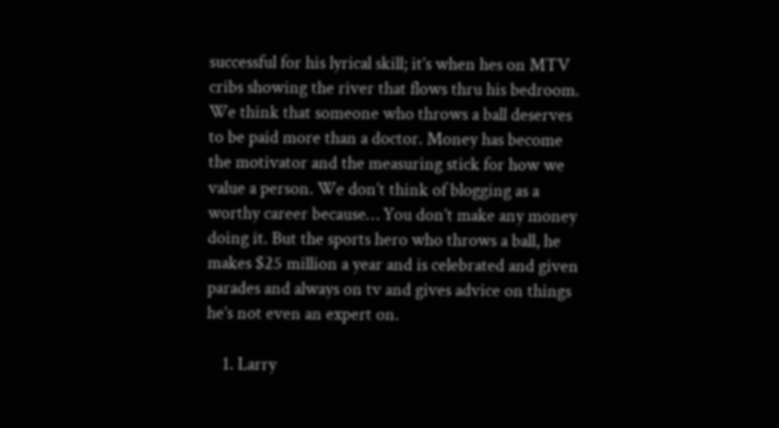successful for his lyrical skill; it’s when hes on MTV cribs showing the river that flows thru his bedroom. We think that someone who throws a ball deserves to be paid more than a doctor. Money has become the motivator and the measuring stick for how we value a person. We don’t think of blogging as a worthy career because… You don’t make any money doing it. But the sports hero who throws a ball, he makes $25 million a year and is celebrated and given parades and always on tv and gives advice on things he’s not even an expert on.

    1. Larry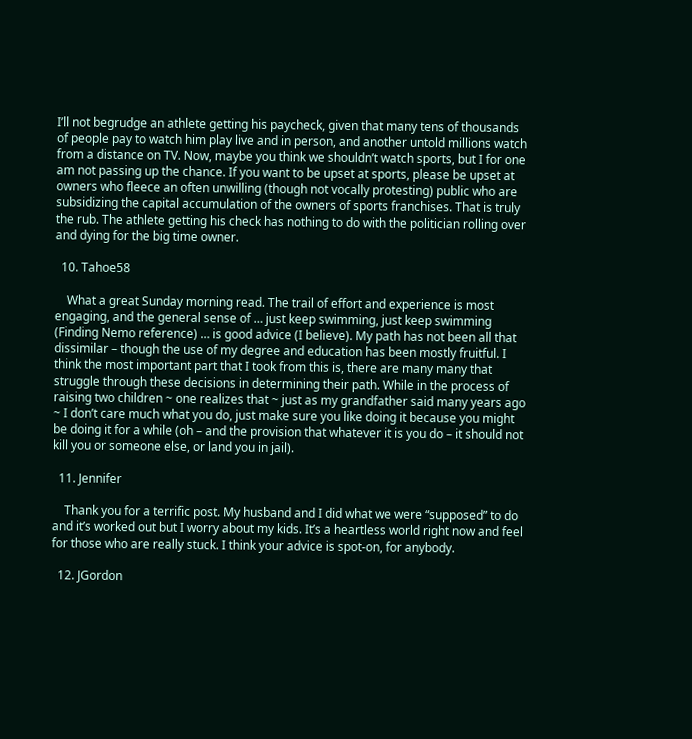I’ll not begrudge an athlete getting his paycheck, given that many tens of thousands of people pay to watch him play live and in person, and another untold millions watch from a distance on TV. Now, maybe you think we shouldn’t watch sports, but I for one am not passing up the chance. If you want to be upset at sports, please be upset at owners who fleece an often unwilling (though not vocally protesting) public who are subsidizing the capital accumulation of the owners of sports franchises. That is truly the rub. The athlete getting his check has nothing to do with the politician rolling over and dying for the big time owner.

  10. Tahoe58

    What a great Sunday morning read. The trail of effort and experience is most engaging, and the general sense of … just keep swimming, just keep swimming (Finding Nemo reference) … is good advice (I believe). My path has not been all that dissimilar – though the use of my degree and education has been mostly fruitful. I think the most important part that I took from this is, there are many many that struggle through these decisions in determining their path. While in the process of raising two children ~ one realizes that ~ just as my grandfather said many years ago ~ I don’t care much what you do, just make sure you like doing it because you might be doing it for a while (oh – and the provision that whatever it is you do – it should not kill you or someone else, or land you in jail).

  11. Jennifer

    Thank you for a terrific post. My husband and I did what we were “supposed” to do and it’s worked out but I worry about my kids. It’s a heartless world right now and feel for those who are really stuck. I think your advice is spot-on, for anybody.

  12. JGordon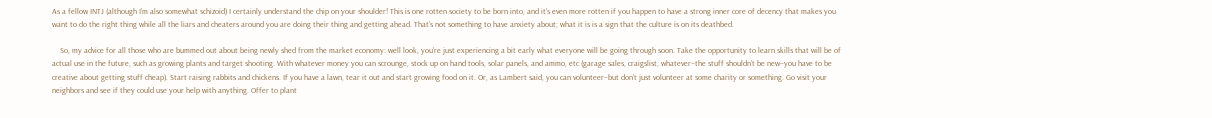As a fellow INTJ (although I’m also somewhat schizoid) I certainly understand the chip on your shoulder! This is one rotten society to be born into, and it’s even more rotten if you happen to have a strong inner core of decency that makes you want to do the right thing while all the liars and cheaters around you are doing their thing and getting ahead. That’s not something to have anxiety about; what it is is a sign that the culture is on its deathbed.

    So, my advice for all those who are bummed out about being newly shed from the market economy: well look, you’re just experiencing a bit early what everyone will be going through soon. Take the opportunity to learn skills that will be of actual use in the future, such as growing plants and target shooting. With whatever money you can scrounge, stock up on hand tools, solar panels, and ammo, etc (garage sales, craigslist, whatever–the stuff shouldn’t be new–you have to be creative about getting stuff cheap). Start raising rabbits and chickens. If you have a lawn, tear it out and start growing food on it. Or, as Lambert said, you can volunteer–but don’t just volunteer at some charity or something. Go visit your neighbors and see if they could use your help with anything. Offer to plant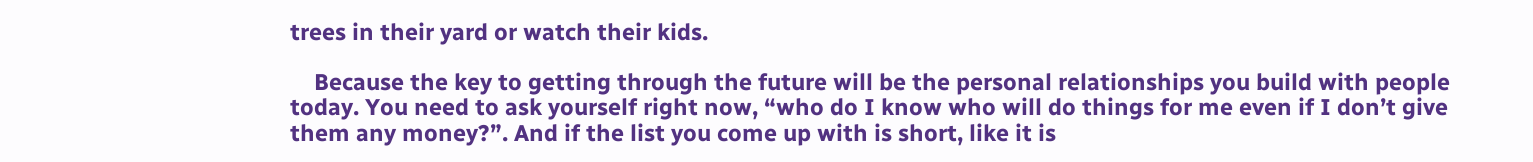trees in their yard or watch their kids.

    Because the key to getting through the future will be the personal relationships you build with people today. You need to ask yourself right now, “who do I know who will do things for me even if I don’t give them any money?”. And if the list you come up with is short, like it is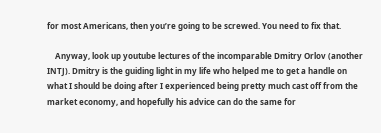for most Americans, then you’re going to be screwed. You need to fix that.

    Anyway, look up youtube lectures of the incomparable Dmitry Orlov (another INTJ). Dmitry is the guiding light in my life who helped me to get a handle on what I should be doing after I experienced being pretty much cast off from the market economy, and hopefully his advice can do the same for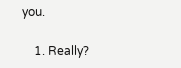you.

    1. Really?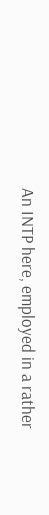An INTP here, employed in a rather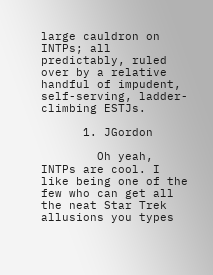large cauldron on INTPs; all predictably, ruled over by a relative handful of impudent, self-serving, ladder-climbing ESTJs.

      1. JGordon

        Oh yeah, INTPs are cool. I like being one of the few who can get all the neat Star Trek allusions you types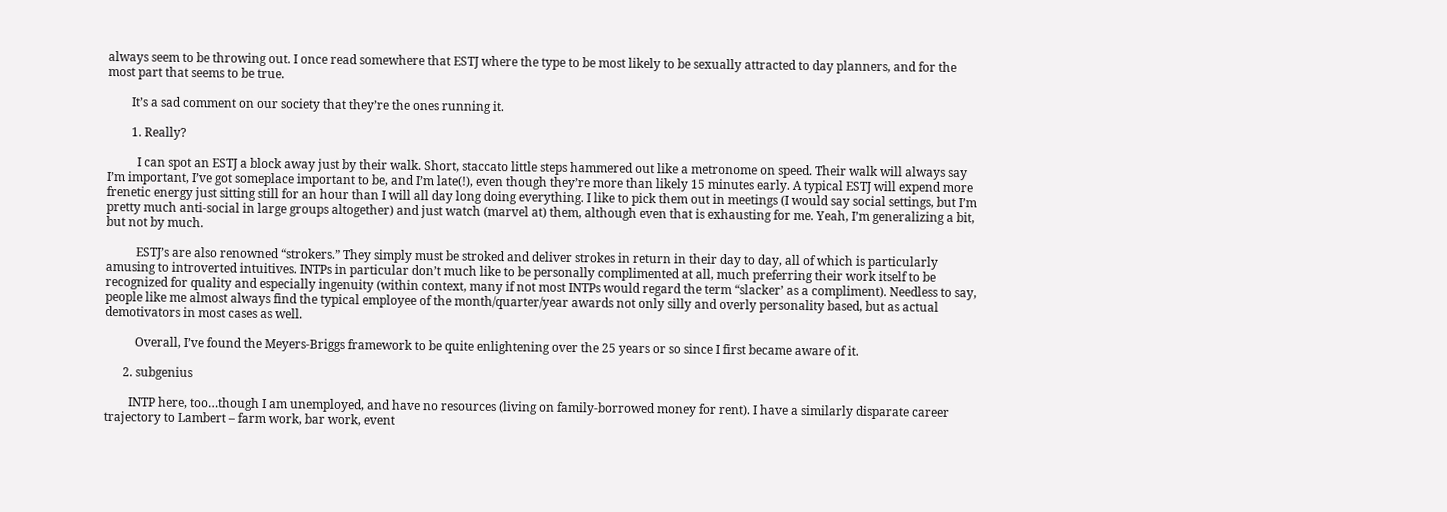always seem to be throwing out. I once read somewhere that ESTJ where the type to be most likely to be sexually attracted to day planners, and for the most part that seems to be true.

        It’s a sad comment on our society that they’re the ones running it.

        1. Really?

          I can spot an ESTJ a block away just by their walk. Short, staccato little steps hammered out like a metronome on speed. Their walk will always say I’m important, I’ve got someplace important to be, and I’m late(!), even though they’re more than likely 15 minutes early. A typical ESTJ will expend more frenetic energy just sitting still for an hour than I will all day long doing everything. I like to pick them out in meetings (I would say social settings, but I’m pretty much anti-social in large groups altogether) and just watch (marvel at) them, although even that is exhausting for me. Yeah, I’m generalizing a bit, but not by much.

          ESTJ’s are also renowned “strokers.” They simply must be stroked and deliver strokes in return in their day to day, all of which is particularly amusing to introverted intuitives. INTPs in particular don’t much like to be personally complimented at all, much preferring their work itself to be recognized for quality and especially ingenuity (within context, many if not most INTPs would regard the term “slacker’ as a compliment). Needless to say, people like me almost always find the typical employee of the month/quarter/year awards not only silly and overly personality based, but as actual demotivators in most cases as well.

          Overall, I’ve found the Meyers-Briggs framework to be quite enlightening over the 25 years or so since I first became aware of it.

      2. subgenius

        INTP here, too…though I am unemployed, and have no resources (living on family-borrowed money for rent). I have a similarly disparate career trajectory to Lambert – farm work, bar work, event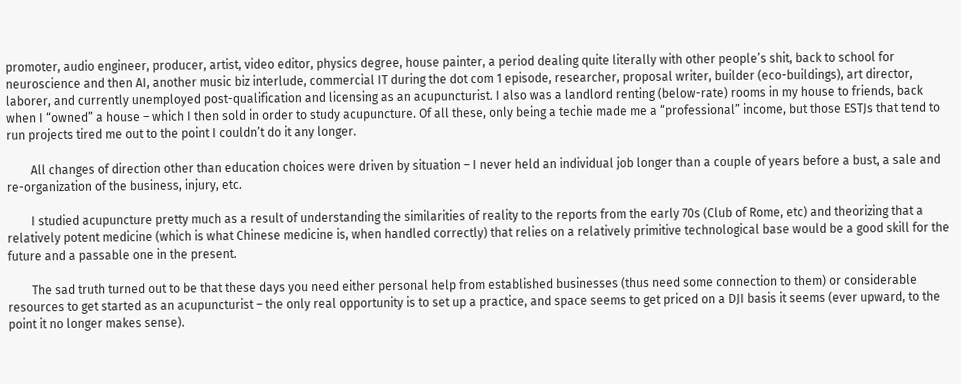promoter, audio engineer, producer, artist, video editor, physics degree, house painter, a period dealing quite literally with other people’s shit, back to school for neuroscience and then AI, another music biz interlude, commercial IT during the dot com 1 episode, researcher, proposal writer, builder (eco-buildings), art director, laborer, and currently unemployed post-qualification and licensing as an acupuncturist. I also was a landlord renting (below-rate) rooms in my house to friends, back when I “owned” a house – which I then sold in order to study acupuncture. Of all these, only being a techie made me a “professional” income, but those ESTJs that tend to run projects tired me out to the point I couldn’t do it any longer.

        All changes of direction other than education choices were driven by situation – I never held an individual job longer than a couple of years before a bust, a sale and re-organization of the business, injury, etc.

        I studied acupuncture pretty much as a result of understanding the similarities of reality to the reports from the early 70s (Club of Rome, etc) and theorizing that a relatively potent medicine (which is what Chinese medicine is, when handled correctly) that relies on a relatively primitive technological base would be a good skill for the future and a passable one in the present.

        The sad truth turned out to be that these days you need either personal help from established businesses (thus need some connection to them) or considerable resources to get started as an acupuncturist – the only real opportunity is to set up a practice, and space seems to get priced on a DJI basis it seems (ever upward, to the point it no longer makes sense).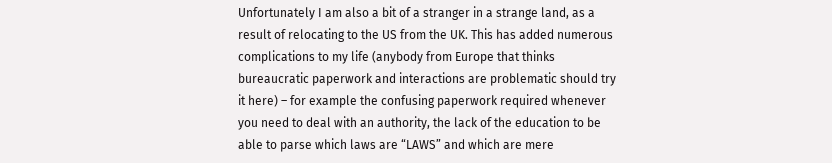Unfortunately I am also a bit of a stranger in a strange land, as a result of relocating to the US from the UK. This has added numerous complications to my life (anybody from Europe that thinks bureaucratic paperwork and interactions are problematic should try it here) – for example the confusing paperwork required whenever you need to deal with an authority, the lack of the education to be able to parse which laws are “LAWS” and which are mere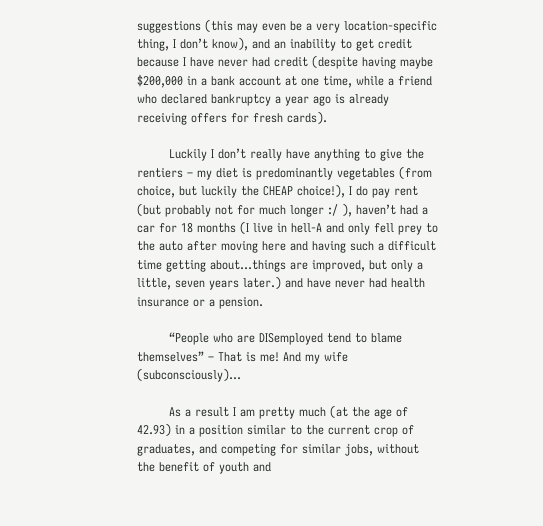suggestions (this may even be a very location-specific thing, I don’t know), and an inability to get credit because I have never had credit (despite having maybe $200,000 in a bank account at one time, while a friend who declared bankruptcy a year ago is already receiving offers for fresh cards).

        Luckily I don’t really have anything to give the rentiers – my diet is predominantly vegetables (from choice, but luckily the CHEAP choice!), I do pay rent (but probably not for much longer :/ ), haven’t had a car for 18 months (I live in hell-A and only fell prey to the auto after moving here and having such a difficult time getting about…things are improved, but only a little, seven years later.) and have never had health insurance or a pension.

        “People who are DISemployed tend to blame themselves” – That is me! And my wife (subconsciously)…

        As a result I am pretty much (at the age of 42.93) in a position similar to the current crop of graduates, and competing for similar jobs, without the benefit of youth and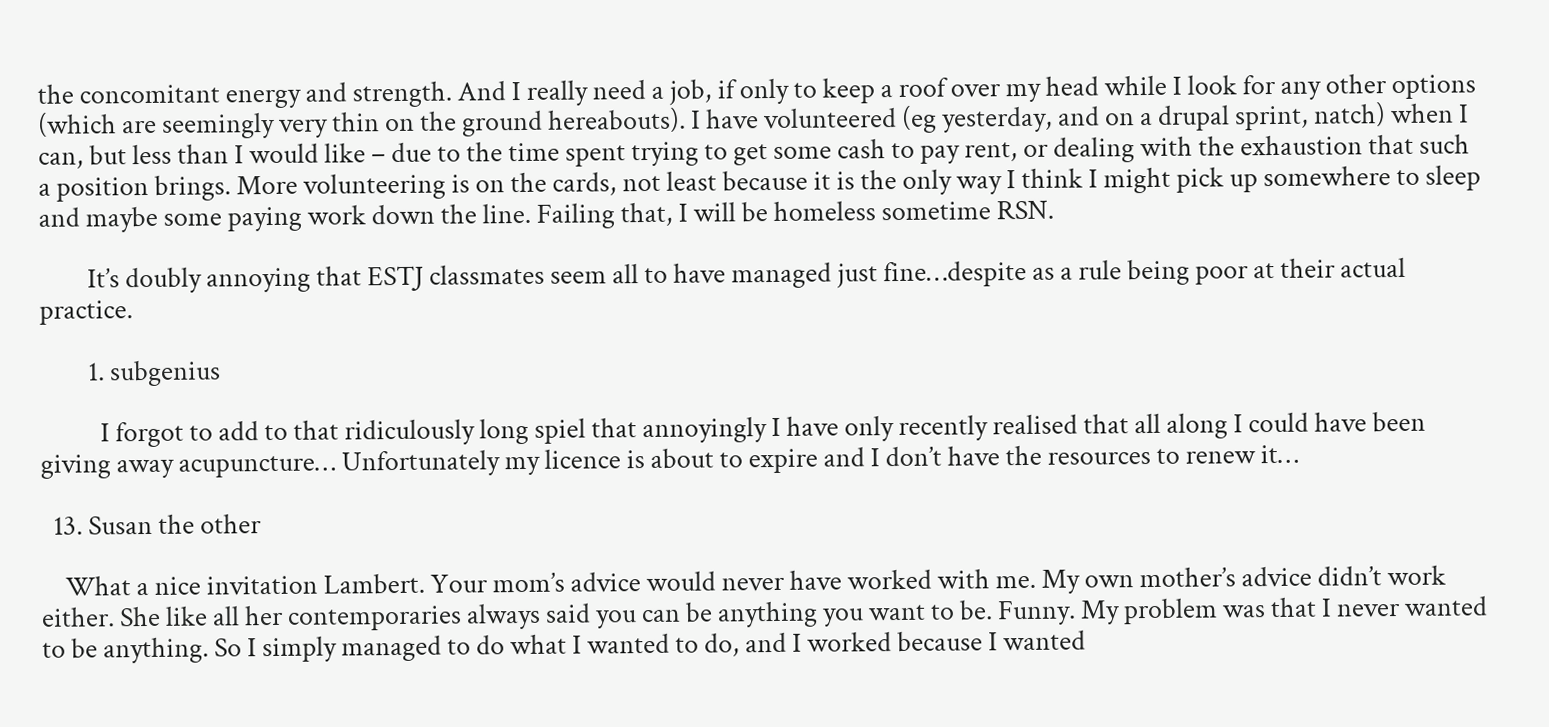the concomitant energy and strength. And I really need a job, if only to keep a roof over my head while I look for any other options (which are seemingly very thin on the ground hereabouts). I have volunteered (eg yesterday, and on a drupal sprint, natch) when I can, but less than I would like – due to the time spent trying to get some cash to pay rent, or dealing with the exhaustion that such a position brings. More volunteering is on the cards, not least because it is the only way I think I might pick up somewhere to sleep and maybe some paying work down the line. Failing that, I will be homeless sometime RSN.

        It’s doubly annoying that ESTJ classmates seem all to have managed just fine…despite as a rule being poor at their actual practice.

        1. subgenius

          I forgot to add to that ridiculously long spiel that annoyingly I have only recently realised that all along I could have been giving away acupuncture… Unfortunately my licence is about to expire and I don’t have the resources to renew it…

  13. Susan the other

    What a nice invitation Lambert. Your mom’s advice would never have worked with me. My own mother’s advice didn’t work either. She like all her contemporaries always said you can be anything you want to be. Funny. My problem was that I never wanted to be anything. So I simply managed to do what I wanted to do, and I worked because I wanted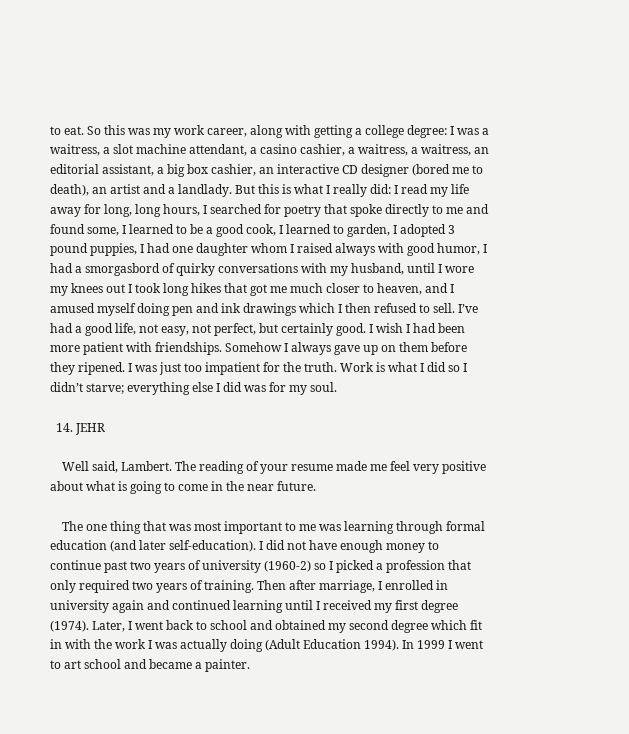to eat. So this was my work career, along with getting a college degree: I was a waitress, a slot machine attendant, a casino cashier, a waitress, a waitress, an editorial assistant, a big box cashier, an interactive CD designer (bored me to death), an artist and a landlady. But this is what I really did: I read my life away for long, long hours, I searched for poetry that spoke directly to me and found some, I learned to be a good cook, I learned to garden, I adopted 3 pound puppies, I had one daughter whom I raised always with good humor, I had a smorgasbord of quirky conversations with my husband, until I wore my knees out I took long hikes that got me much closer to heaven, and I amused myself doing pen and ink drawings which I then refused to sell. I’ve had a good life, not easy, not perfect, but certainly good. I wish I had been more patient with friendships. Somehow I always gave up on them before they ripened. I was just too impatient for the truth. Work is what I did so I didn’t starve; everything else I did was for my soul.

  14. JEHR

    Well said, Lambert. The reading of your resume made me feel very positive about what is going to come in the near future.

    The one thing that was most important to me was learning through formal education (and later self-education). I did not have enough money to continue past two years of university (1960-2) so I picked a profession that only required two years of training. Then after marriage, I enrolled in university again and continued learning until I received my first degree (1974). Later, I went back to school and obtained my second degree which fit in with the work I was actually doing (Adult Education 1994). In 1999 I went to art school and became a painter.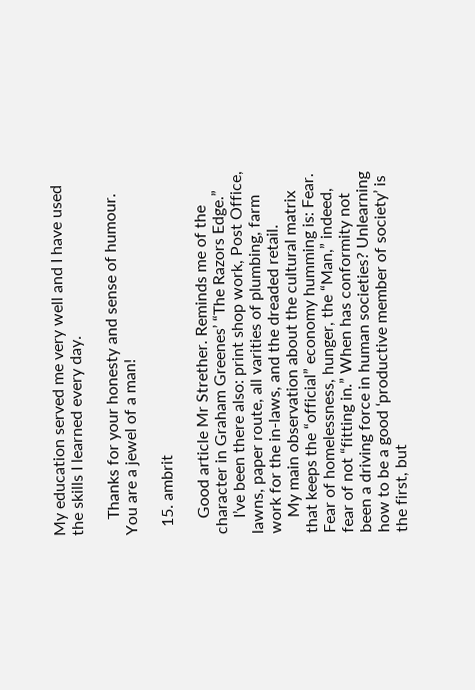My education served me very well and I have used the skills I learned every day.

    Thanks for your honesty and sense of humour. You are a jewel of a man!

  15. ambrit

    Good article Mr Strether. Reminds me of the character in Graham Greenes’ “The Razors Edge.”
    I’ve been there also: print shop work, Post Office, lawns, paper route, all varities of plumbing, farm work for the in-laws, and the dreaded retail.
    My main observation about the cultural matrix that keeps the “official” economy humming is: Fear. Fear of homelessness, hunger, the “Man,” indeed, fear of not “fitting in.” When has conformity not been a driving force in human societies? Unlearning how to be a good ‘productive member of society’ is the first, but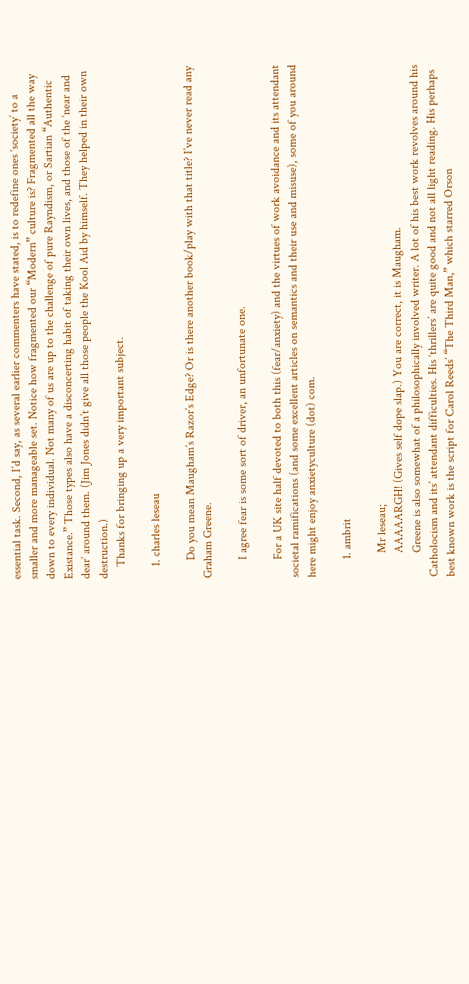essential task. Second, I’d say, as several earlier commenters have stated, is to redefine ones ‘society’ to a smaller and more manageable set. Notice how fragmented our “Modern” culture is? Fragmented all the way down to every individual. Not many of us are up to the challenge of pure Rayndism, or Sartian “Authentic Existance.” Those types also have a disconcerting habit of taking their own lives, and those of the ‘near and dear’ around them. (Jim Jones didn’t give all those people the Kool Aid by himself. They helped in their own destruction.)
    Thanks for bringing up a very important subject.

    1. charles leseau

      Do you mean Maugham’s Razor’s Edge? Or is there another book/play with that title? I’ve never read any Graham Greene.

      I agree fear is some sort of driver, an unfortunate one.

      For a UK site half devoted to both this (fear/anxiety) and the virtues of work avoidance and its attendant societal ramifications (and some excellent articles on semantics and their use and misuse), some of you around here might enjoy anxietyculture (dot) com.

      1. ambrit

        Mr leseau;
        AAAAARGH! (Gives self dope slap.) You are correct, it is Maugham.
        Greene is also somewhat of a philosophically involved writer. A lot of his best work revolves around his Catholocism and its’ attendant difficulties. His ‘thrillers’ are quite good and not all light reading. His perhaps best known work is the script for Carol Reeds’ “The Third Man,” which starred Orson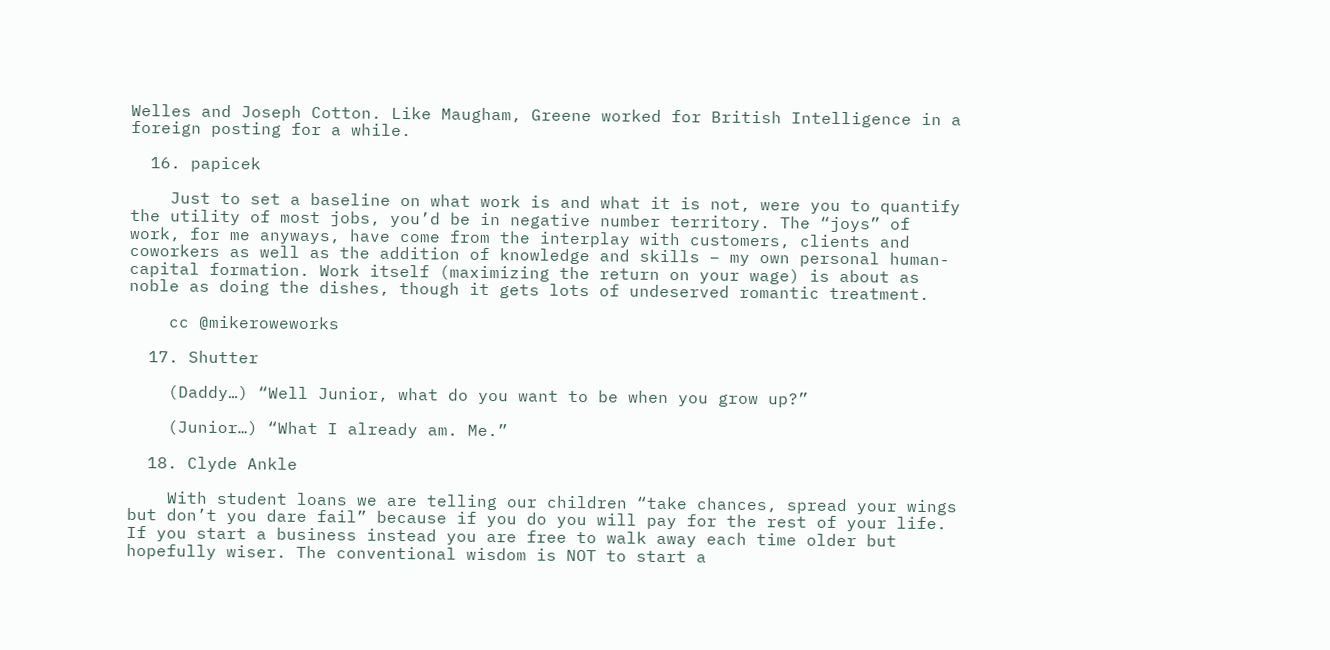Welles and Joseph Cotton. Like Maugham, Greene worked for British Intelligence in a foreign posting for a while.

  16. papicek

    Just to set a baseline on what work is and what it is not, were you to quantify the utility of most jobs, you’d be in negative number territory. The “joys” of work, for me anyways, have come from the interplay with customers, clients and coworkers as well as the addition of knowledge and skills – my own personal human-capital formation. Work itself (maximizing the return on your wage) is about as noble as doing the dishes, though it gets lots of undeserved romantic treatment.

    cc @mikeroweworks

  17. Shutter

    (Daddy…) “Well Junior, what do you want to be when you grow up?”

    (Junior…) “What I already am. Me.”

  18. Clyde Ankle

    With student loans we are telling our children “take chances, spread your wings but don’t you dare fail” because if you do you will pay for the rest of your life. If you start a business instead you are free to walk away each time older but hopefully wiser. The conventional wisdom is NOT to start a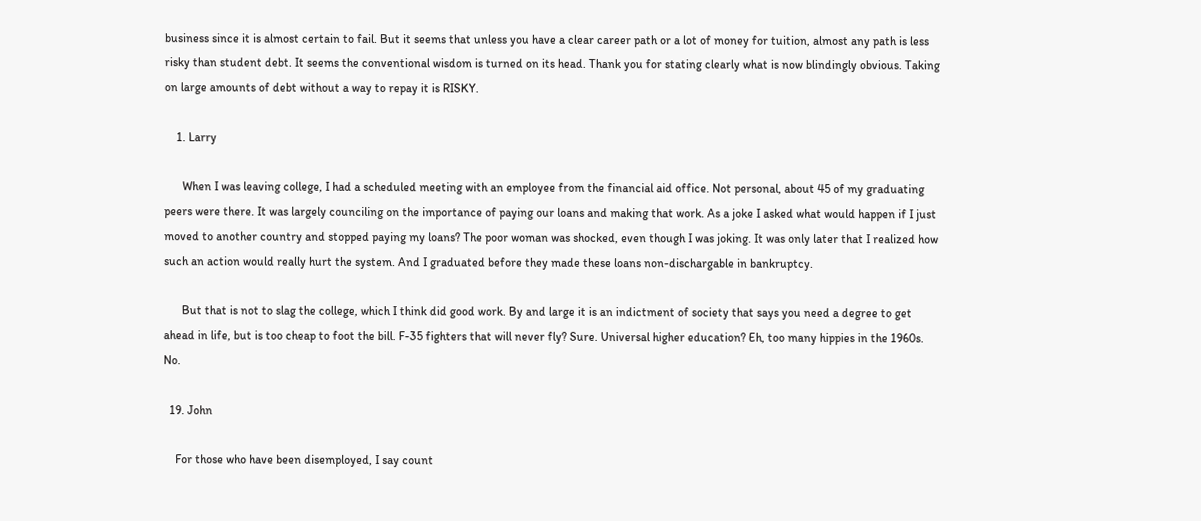business since it is almost certain to fail. But it seems that unless you have a clear career path or a lot of money for tuition, almost any path is less risky than student debt. It seems the conventional wisdom is turned on its head. Thank you for stating clearly what is now blindingly obvious. Taking on large amounts of debt without a way to repay it is RISKY.

    1. Larry

      When I was leaving college, I had a scheduled meeting with an employee from the financial aid office. Not personal, about 45 of my graduating peers were there. It was largely counciling on the importance of paying our loans and making that work. As a joke I asked what would happen if I just moved to another country and stopped paying my loans? The poor woman was shocked, even though I was joking. It was only later that I realized how such an action would really hurt the system. And I graduated before they made these loans non-dischargable in bankruptcy.

      But that is not to slag the college, which I think did good work. By and large it is an indictment of society that says you need a degree to get ahead in life, but is too cheap to foot the bill. F-35 fighters that will never fly? Sure. Universal higher education? Eh, too many hippies in the 1960s. No.

  19. John

    For those who have been disemployed, I say count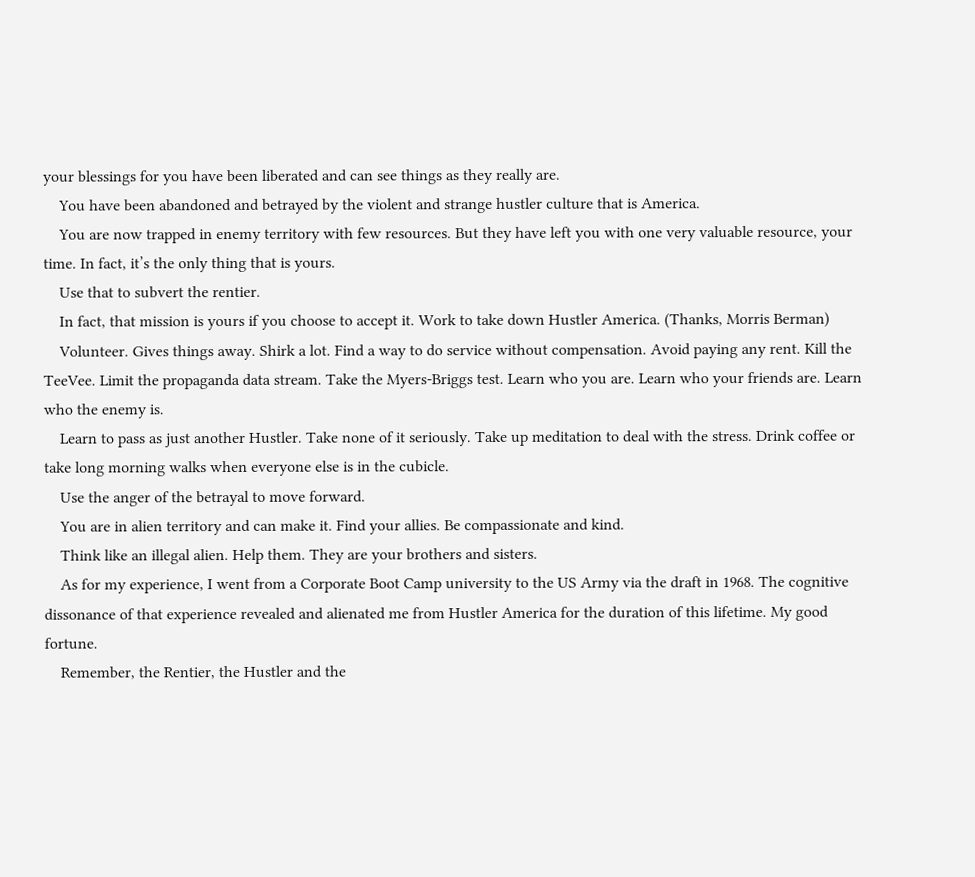your blessings for you have been liberated and can see things as they really are.
    You have been abandoned and betrayed by the violent and strange hustler culture that is America.
    You are now trapped in enemy territory with few resources. But they have left you with one very valuable resource, your time. In fact, it’s the only thing that is yours.
    Use that to subvert the rentier.
    In fact, that mission is yours if you choose to accept it. Work to take down Hustler America. (Thanks, Morris Berman)
    Volunteer. Gives things away. Shirk a lot. Find a way to do service without compensation. Avoid paying any rent. Kill the TeeVee. Limit the propaganda data stream. Take the Myers-Briggs test. Learn who you are. Learn who your friends are. Learn who the enemy is.
    Learn to pass as just another Hustler. Take none of it seriously. Take up meditation to deal with the stress. Drink coffee or take long morning walks when everyone else is in the cubicle.
    Use the anger of the betrayal to move forward.
    You are in alien territory and can make it. Find your allies. Be compassionate and kind.
    Think like an illegal alien. Help them. They are your brothers and sisters.
    As for my experience, I went from a Corporate Boot Camp university to the US Army via the draft in 1968. The cognitive dissonance of that experience revealed and alienated me from Hustler America for the duration of this lifetime. My good fortune.
    Remember, the Rentier, the Hustler and the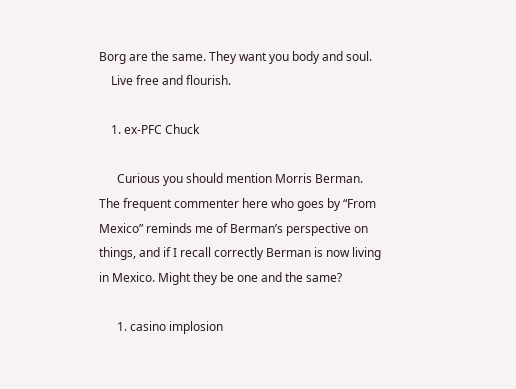Borg are the same. They want you body and soul.
    Live free and flourish.

    1. ex-PFC Chuck

      Curious you should mention Morris Berman. The frequent commenter here who goes by “From Mexico” reminds me of Berman’s perspective on things, and if I recall correctly Berman is now living in Mexico. Might they be one and the same?

      1. casino implosion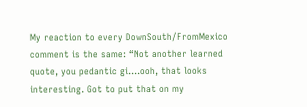My reaction to every DownSouth/FromMexico comment is the same: “Not another learned quote, you pedantic gi….ooh, that looks interesting. Got to put that on my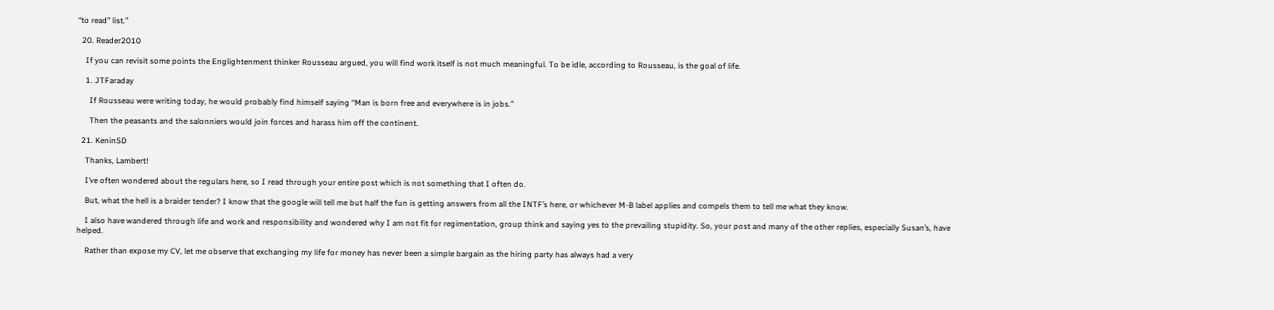“to read” list.”

  20. Reader2010

    If you can revisit some points the Englightenment thinker Rousseau argued, you will find work itself is not much meaningful. To be idle, according to Rousseau, is the goal of life.

    1. JTFaraday

      If Rousseau were writing today, he would probably find himself saying “Man is born free and everywhere is in jobs.”

      Then the peasants and the salonniers would join forces and harass him off the continent.

  21. KeninSD

    Thanks, Lambert!

    I’ve often wondered about the regulars here, so I read through your entire post which is not something that I often do.

    But, what the hell is a braider tender? I know that the google will tell me but half the fun is getting answers from all the INTF’s here, or whichever M-B label applies and compels them to tell me what they know.

    I also have wandered through life and work and responsibility and wondered why I am not fit for regimentation, group think and saying yes to the prevailing stupidity. So, your post and many of the other replies, especially Susan’s, have helped.

    Rather than expose my CV, let me observe that exchanging my life for money has never been a simple bargain as the hiring party has always had a very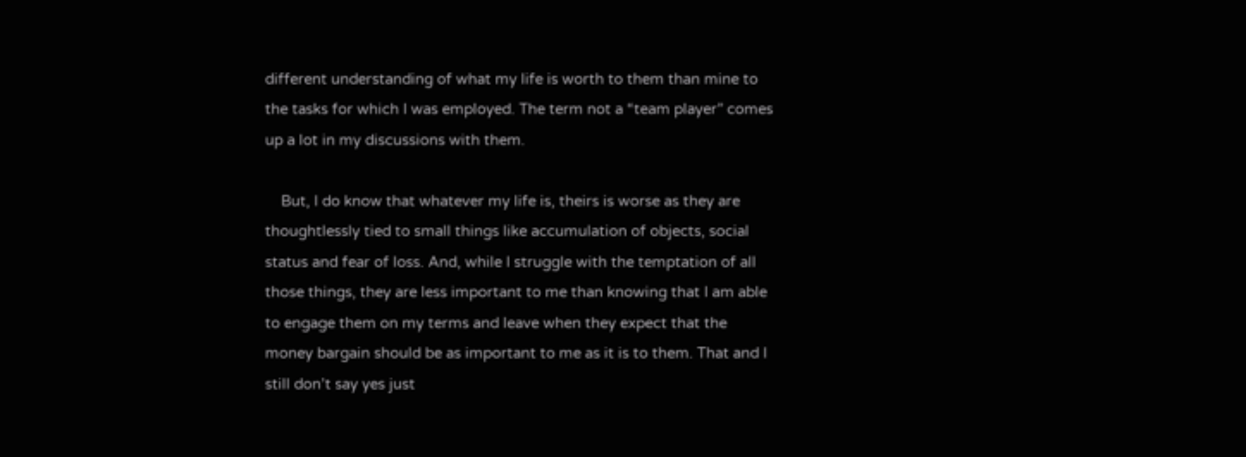different understanding of what my life is worth to them than mine to the tasks for which I was employed. The term not a “team player” comes up a lot in my discussions with them.

    But, I do know that whatever my life is, theirs is worse as they are thoughtlessly tied to small things like accumulation of objects, social status and fear of loss. And, while I struggle with the temptation of all those things, they are less important to me than knowing that I am able to engage them on my terms and leave when they expect that the money bargain should be as important to me as it is to them. That and I still don’t say yes just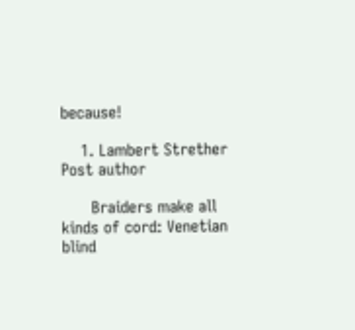because!

    1. Lambert Strether Post author

      Braiders make all kinds of cord: Venetian blind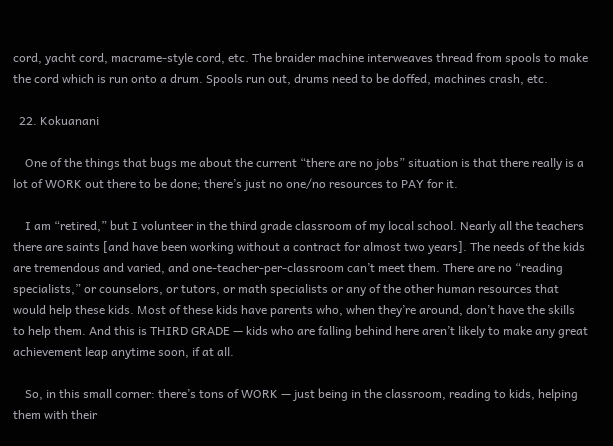cord, yacht cord, macrame-style cord, etc. The braider machine interweaves thread from spools to make the cord which is run onto a drum. Spools run out, drums need to be doffed, machines crash, etc.

  22. Kokuanani

    One of the things that bugs me about the current “there are no jobs” situation is that there really is a lot of WORK out there to be done; there’s just no one/no resources to PAY for it.

    I am “retired,” but I volunteer in the third grade classroom of my local school. Nearly all the teachers there are saints [and have been working without a contract for almost two years]. The needs of the kids are tremendous and varied, and one-teacher-per-classroom can’t meet them. There are no “reading specialists,” or counselors, or tutors, or math specialists or any of the other human resources that would help these kids. Most of these kids have parents who, when they’re around, don’t have the skills to help them. And this is THIRD GRADE — kids who are falling behind here aren’t likely to make any great achievement leap anytime soon, if at all.

    So, in this small corner: there’s tons of WORK — just being in the classroom, reading to kids, helping them with their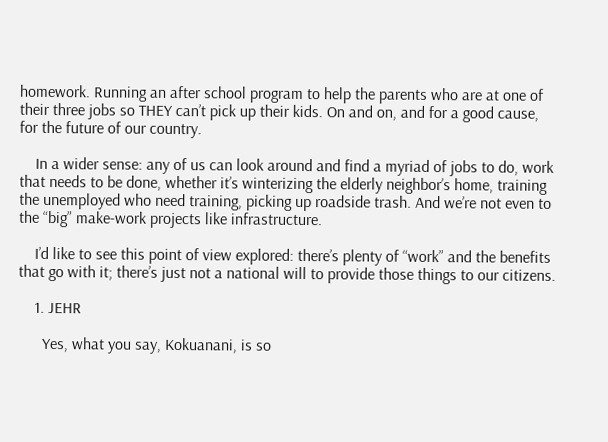homework. Running an after school program to help the parents who are at one of their three jobs so THEY can’t pick up their kids. On and on, and for a good cause, for the future of our country.

    In a wider sense: any of us can look around and find a myriad of jobs to do, work that needs to be done, whether it’s winterizing the elderly neighbor’s home, training the unemployed who need training, picking up roadside trash. And we’re not even to the “big” make-work projects like infrastructure.

    I’d like to see this point of view explored: there’s plenty of “work” and the benefits that go with it; there’s just not a national will to provide those things to our citizens.

    1. JEHR

      Yes, what you say, Kokuanani, is so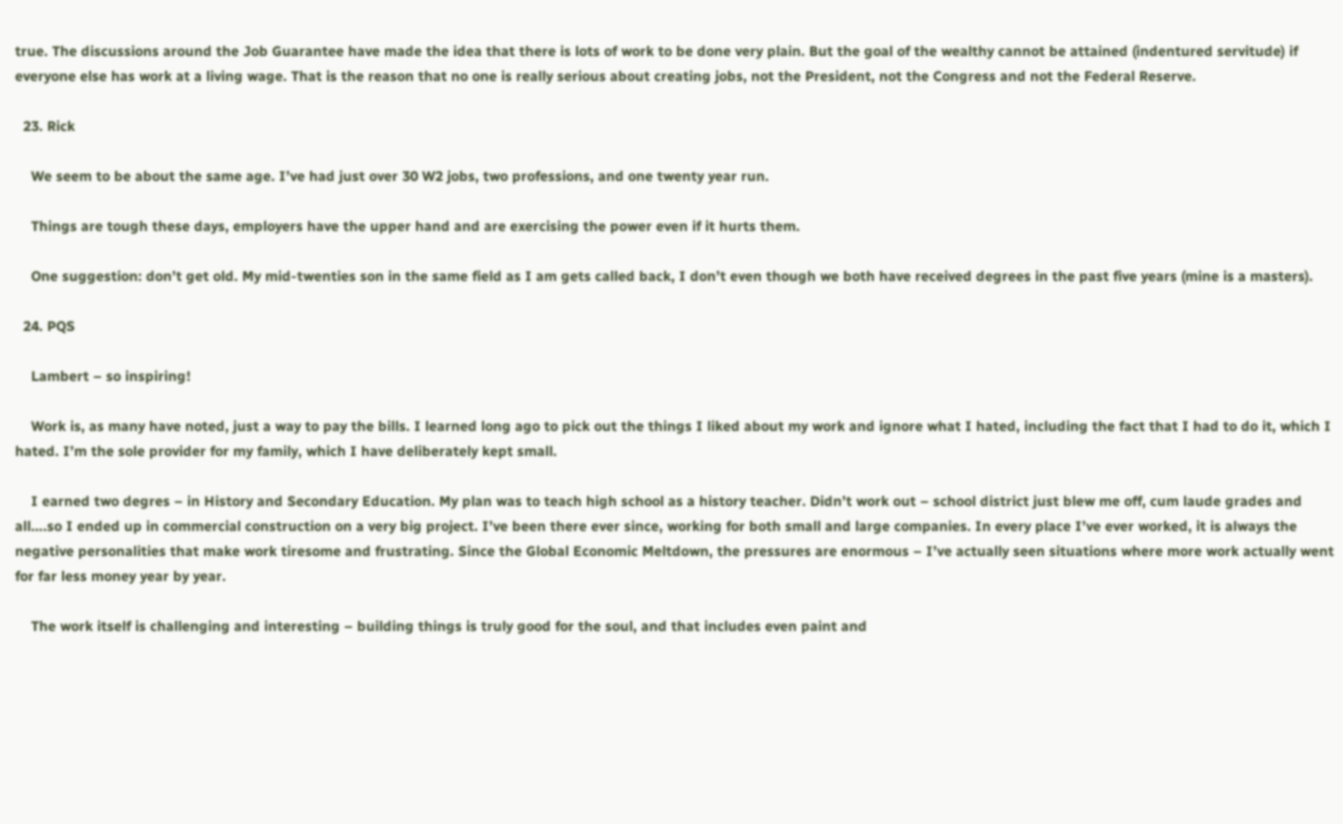true. The discussions around the Job Guarantee have made the idea that there is lots of work to be done very plain. But the goal of the wealthy cannot be attained (indentured servitude) if everyone else has work at a living wage. That is the reason that no one is really serious about creating jobs, not the President, not the Congress and not the Federal Reserve.

  23. Rick

    We seem to be about the same age. I’ve had just over 30 W2 jobs, two professions, and one twenty year run.

    Things are tough these days, employers have the upper hand and are exercising the power even if it hurts them.

    One suggestion: don’t get old. My mid-twenties son in the same field as I am gets called back, I don’t even though we both have received degrees in the past five years (mine is a masters).

  24. PQS

    Lambert – so inspiring!

    Work is, as many have noted, just a way to pay the bills. I learned long ago to pick out the things I liked about my work and ignore what I hated, including the fact that I had to do it, which I hated. I’m the sole provider for my family, which I have deliberately kept small.

    I earned two degres – in History and Secondary Education. My plan was to teach high school as a history teacher. Didn’t work out – school district just blew me off, cum laude grades and all….so I ended up in commercial construction on a very big project. I’ve been there ever since, working for both small and large companies. In every place I’ve ever worked, it is always the negative personalities that make work tiresome and frustrating. Since the Global Economic Meltdown, the pressures are enormous – I’ve actually seen situations where more work actually went for far less money year by year.

    The work itself is challenging and interesting – building things is truly good for the soul, and that includes even paint and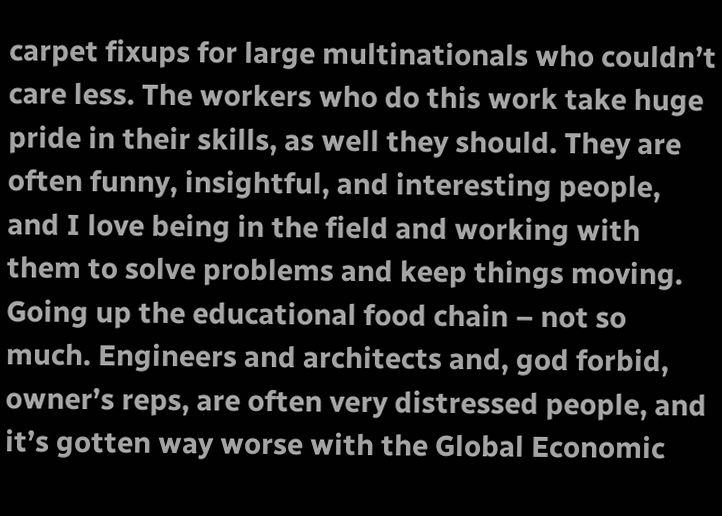carpet fixups for large multinationals who couldn’t care less. The workers who do this work take huge pride in their skills, as well they should. They are often funny, insightful, and interesting people, and I love being in the field and working with them to solve problems and keep things moving. Going up the educational food chain – not so much. Engineers and architects and, god forbid, owner’s reps, are often very distressed people, and it’s gotten way worse with the Global Economic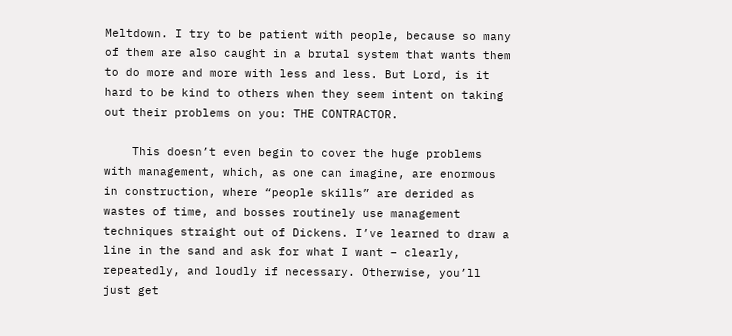Meltdown. I try to be patient with people, because so many of them are also caught in a brutal system that wants them to do more and more with less and less. But Lord, is it hard to be kind to others when they seem intent on taking out their problems on you: THE CONTRACTOR.

    This doesn’t even begin to cover the huge problems with management, which, as one can imagine, are enormous in construction, where “people skills” are derided as wastes of time, and bosses routinely use management techniques straight out of Dickens. I’ve learned to draw a line in the sand and ask for what I want – clearly, repeatedly, and loudly if necessary. Otherwise, you’ll just get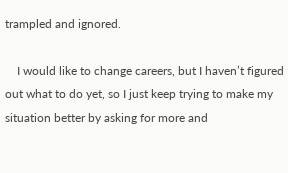trampled and ignored.

    I would like to change careers, but I haven’t figured out what to do yet, so I just keep trying to make my situation better by asking for more and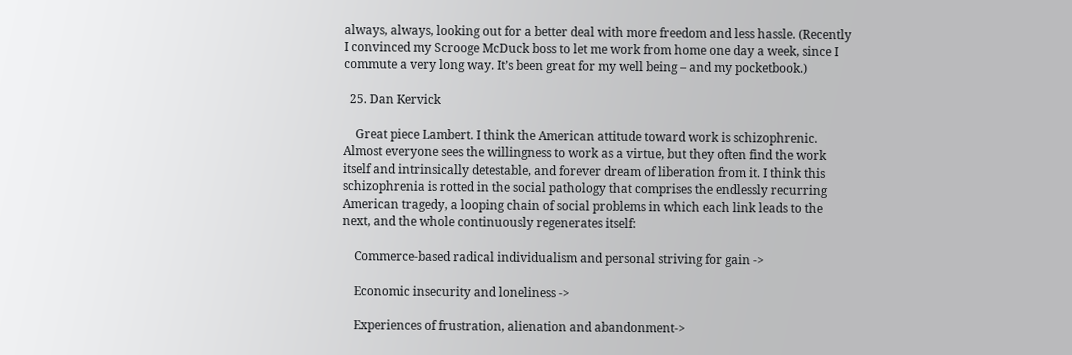always, always, looking out for a better deal with more freedom and less hassle. (Recently I convinced my Scrooge McDuck boss to let me work from home one day a week, since I commute a very long way. It’s been great for my well being – and my pocketbook.)

  25. Dan Kervick

    Great piece Lambert. I think the American attitude toward work is schizophrenic. Almost everyone sees the willingness to work as a virtue, but they often find the work itself and intrinsically detestable, and forever dream of liberation from it. I think this schizophrenia is rotted in the social pathology that comprises the endlessly recurring American tragedy, a looping chain of social problems in which each link leads to the next, and the whole continuously regenerates itself:

    Commerce-based radical individualism and personal striving for gain ->

    Economic insecurity and loneliness ->

    Experiences of frustration, alienation and abandonment->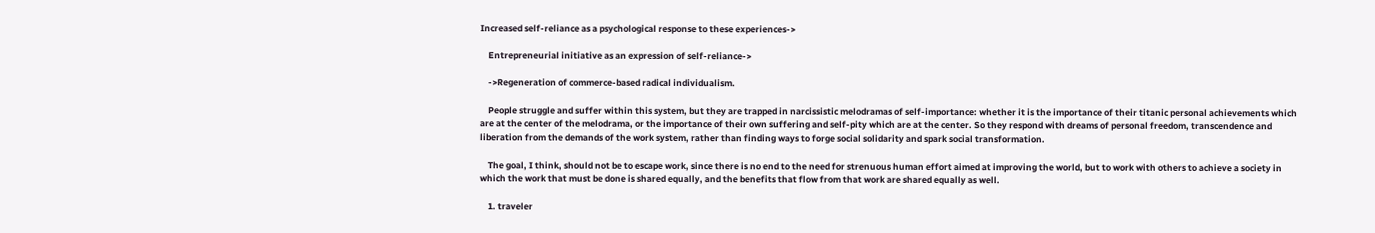Increased self-reliance as a psychological response to these experiences->

    Entrepreneurial initiative as an expression of self-reliance->

    ->Regeneration of commerce-based radical individualism.

    People struggle and suffer within this system, but they are trapped in narcissistic melodramas of self-importance: whether it is the importance of their titanic personal achievements which are at the center of the melodrama, or the importance of their own suffering and self-pity which are at the center. So they respond with dreams of personal freedom, transcendence and liberation from the demands of the work system, rather than finding ways to forge social solidarity and spark social transformation.

    The goal, I think, should not be to escape work, since there is no end to the need for strenuous human effort aimed at improving the world, but to work with others to achieve a society in which the work that must be done is shared equally, and the benefits that flow from that work are shared equally as well.

    1. traveler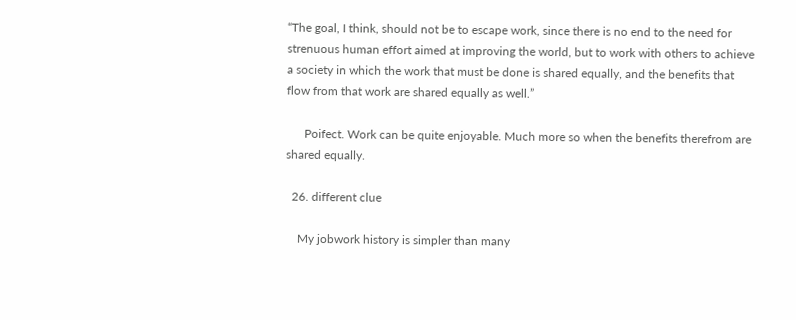“The goal, I think, should not be to escape work, since there is no end to the need for strenuous human effort aimed at improving the world, but to work with others to achieve a society in which the work that must be done is shared equally, and the benefits that flow from that work are shared equally as well.”

      Poifect. Work can be quite enjoyable. Much more so when the benefits therefrom are shared equally.

  26. different clue

    My jobwork history is simpler than many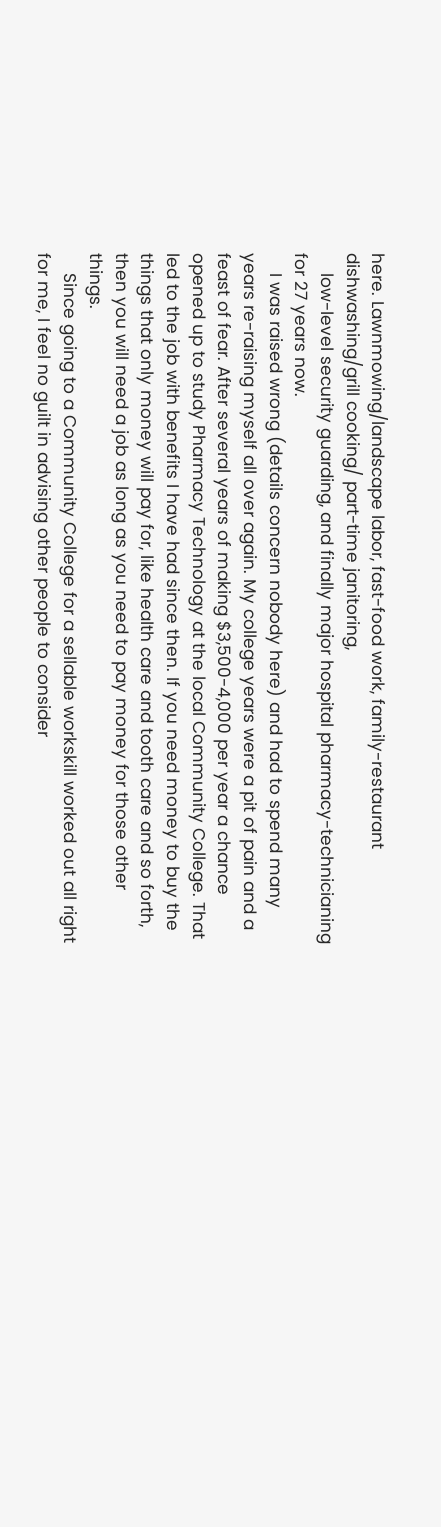here. Lawnmowing/landscape labor, fast-food work, family-restaurant dishwashing/grill cooking/ part-time janitoring,
    low-level security guarding, and finally major hospital pharmacy-technicianing for 27 years now.
    I was raised wrong (details concern nobody here) and had to spend many years re-raising myself all over again. My college years were a pit of pain and a feast of fear. After several years of making $3,500-4,000 per year a chance opened up to study Pharmacy Technology at the local Community College. That led to the job with benefits I have had since then. If you need money to buy the things that only money will pay for, like health care and tooth care and so forth, then you will need a job as long as you need to pay money for those other things.
    Since going to a Community College for a sellable workskill worked out all right for me, I feel no guilt in advising other people to consider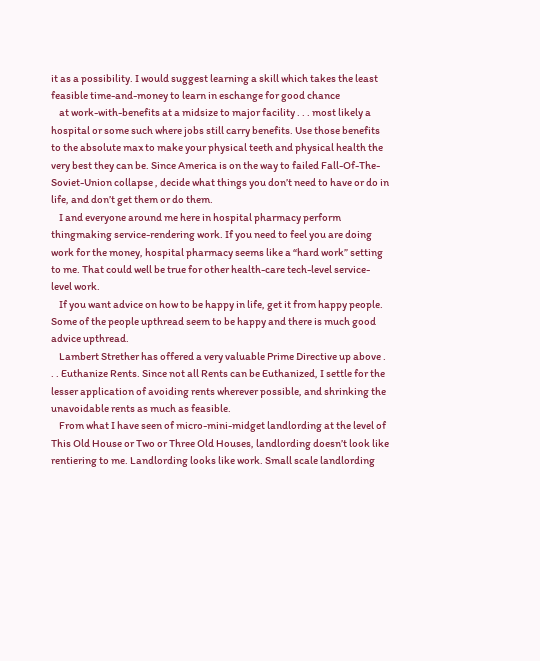it as a possibility. I would suggest learning a skill which takes the least feasible time-and-money to learn in eschange for good chance
    at work-with-benefits at a midsize to major facility . . . most likely a hospital or some such where jobs still carry benefits. Use those benefits to the absolute max to make your physical teeth and physical health the very best they can be. Since America is on the way to failed Fall-Of-The-Soviet-Union collapse , decide what things you don’t need to have or do in life, and don’t get them or do them.
    I and everyone around me here in hospital pharmacy perform thingmaking service-rendering work. If you need to feel you are doing work for the money, hospital pharmacy seems like a “hard work” setting to me. That could well be true for other health-care tech-level service-level work.
    If you want advice on how to be happy in life, get it from happy people. Some of the people upthread seem to be happy and there is much good advice upthread.
    Lambert Strether has offered a very valuable Prime Directive up above . . . Euthanize Rents. Since not all Rents can be Euthanized, I settle for the lesser application of avoiding rents wherever possible, and shrinking the unavoidable rents as much as feasible.
    From what I have seen of micro-mini-midget landlording at the level of This Old House or Two or Three Old Houses, landlording doesn’t look like rentiering to me. Landlording looks like work. Small scale landlording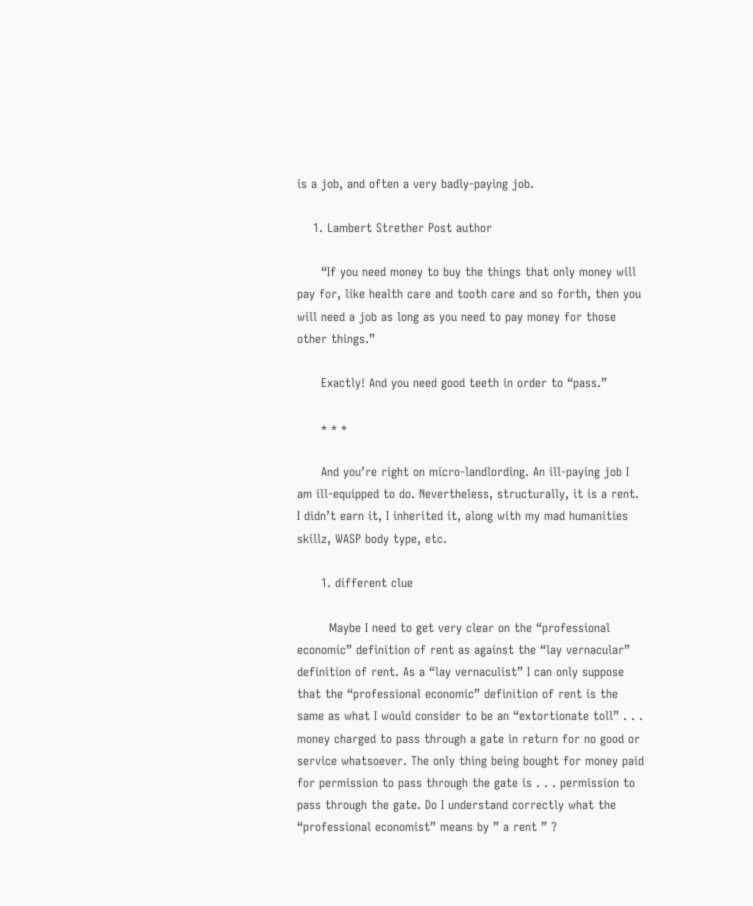is a job, and often a very badly-paying job.

    1. Lambert Strether Post author

      “If you need money to buy the things that only money will pay for, like health care and tooth care and so forth, then you will need a job as long as you need to pay money for those other things.”

      Exactly! And you need good teeth in order to “pass.”

      * * *

      And you’re right on micro-landlording. An ill-paying job I am ill-equipped to do. Nevertheless, structurally, it is a rent. I didn’t earn it, I inherited it, along with my mad humanities skillz, WASP body type, etc.

      1. different clue

        Maybe I need to get very clear on the “professional economic” definition of rent as against the “lay vernacular” definition of rent. As a “lay vernaculist” I can only suppose that the “professional economic” definition of rent is the same as what I would consider to be an “extortionate toll” . . . money charged to pass through a gate in return for no good or service whatsoever. The only thing being bought for money paid for permission to pass through the gate is . . . permission to pass through the gate. Do I understand correctly what the “professional economist” means by ” a rent ” ?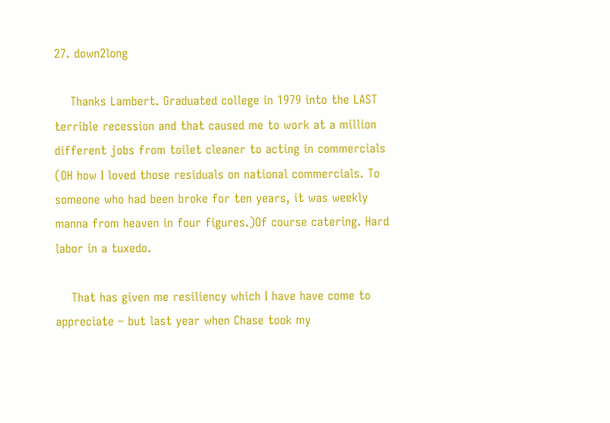27. down2long

    Thanks Lambert. Graduated college in 1979 into the LAST terrible recession and that caused me to work at a million different jobs from toilet cleaner to acting in commercials (OH how I loved those residuals on national commercials. To someone who had been broke for ten years, it was weekly manna from heaven in four figures.)Of course catering. Hard labor in a tuxedo.

    That has given me resiliency which I have have come to appreciate – but last year when Chase took my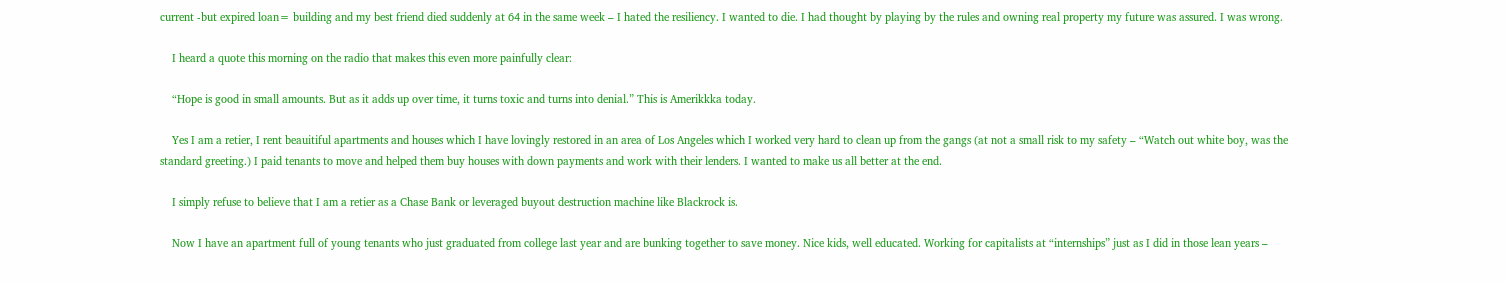current -but expired loan= building and my best friend died suddenly at 64 in the same week – I hated the resiliency. I wanted to die. I had thought by playing by the rules and owning real property my future was assured. I was wrong.

    I heard a quote this morning on the radio that makes this even more painfully clear:

    “Hope is good in small amounts. But as it adds up over time, it turns toxic and turns into denial.” This is Amerikkka today.

    Yes I am a retier, I rent beauitiful apartments and houses which I have lovingly restored in an area of Los Angeles which I worked very hard to clean up from the gangs (at not a small risk to my safety – “Watch out white boy, was the standard greeting.) I paid tenants to move and helped them buy houses with down payments and work with their lenders. I wanted to make us all better at the end.

    I simply refuse to believe that I am a retier as a Chase Bank or leveraged buyout destruction machine like Blackrock is.

    Now I have an apartment full of young tenants who just graduated from college last year and are bunking together to save money. Nice kids, well educated. Working for capitalists at “internships” just as I did in those lean years –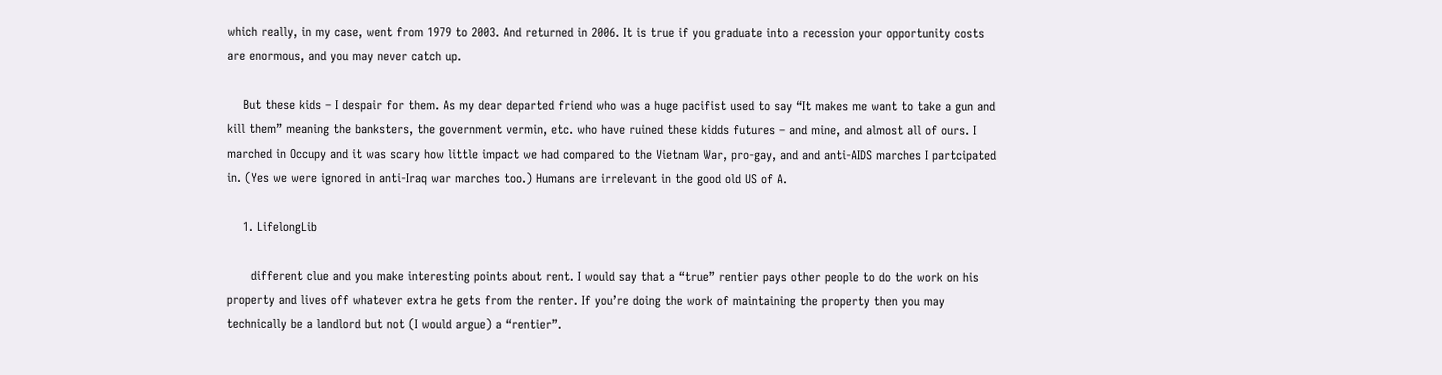which really, in my case, went from 1979 to 2003. And returned in 2006. It is true if you graduate into a recession your opportunity costs are enormous, and you may never catch up.

    But these kids – I despair for them. As my dear departed friend who was a huge pacifist used to say “It makes me want to take a gun and kill them” meaning the banksters, the government vermin, etc. who have ruined these kidds futures – and mine, and almost all of ours. I marched in Occupy and it was scary how little impact we had compared to the Vietnam War, pro-gay, and and anti-AIDS marches I partcipated in. (Yes we were ignored in anti-Iraq war marches too.) Humans are irrelevant in the good old US of A.

    1. LifelongLib

      different clue and you make interesting points about rent. I would say that a “true” rentier pays other people to do the work on his property and lives off whatever extra he gets from the renter. If you’re doing the work of maintaining the property then you may technically be a landlord but not (I would argue) a “rentier”.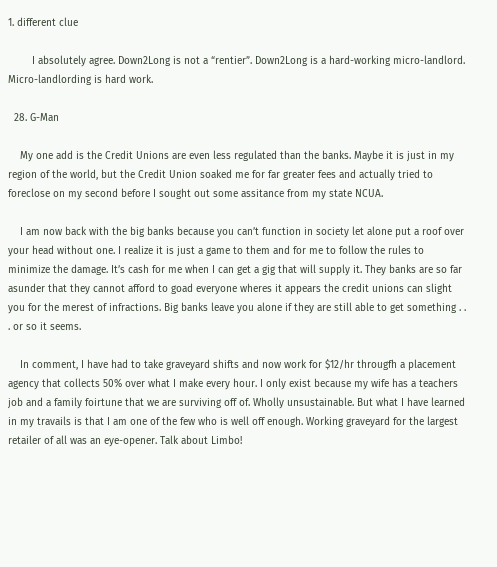1. different clue

        I absolutely agree. Down2Long is not a “rentier”. Down2Long is a hard-working micro-landlord. Micro-landlording is hard work.

  28. G-Man

    My one add is the Credit Unions are even less regulated than the banks. Maybe it is just in my region of the world, but the Credit Union soaked me for far greater fees and actually tried to foreclose on my second before I sought out some assitance from my state NCUA.

    I am now back with the big banks because you can’t function in society let alone put a roof over your head without one. I realize it is just a game to them and for me to follow the rules to minimize the damage. It’s cash for me when I can get a gig that will supply it. They banks are so far asunder that they cannot afford to goad everyone wheres it appears the credit unions can slight you for the merest of infractions. Big banks leave you alone if they are still able to get something . . . or so it seems.

    In comment, I have had to take graveyard shifts and now work for $12/hr througfh a placement agency that collects 50% over what I make every hour. I only exist because my wife has a teachers job and a family foirtune that we are surviving off of. Wholly unsustainable. But what I have learned in my travails is that I am one of the few who is well off enough. Working graveyard for the largest retailer of all was an eye-opener. Talk about Limbo!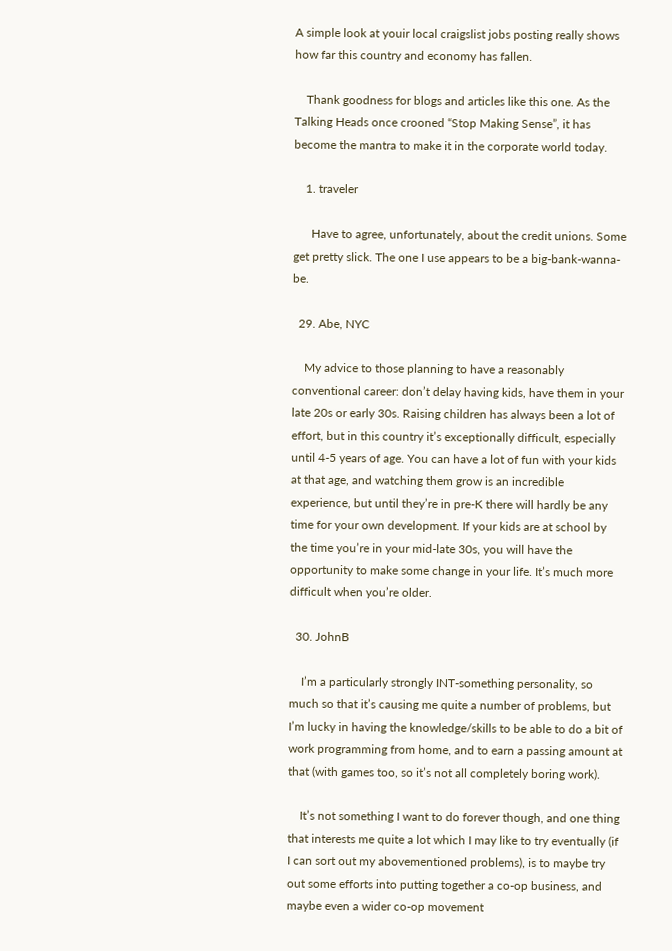A simple look at youir local craigslist jobs posting really shows how far this country and economy has fallen.

    Thank goodness for blogs and articles like this one. As the Talking Heads once crooned “Stop Making Sense”, it has become the mantra to make it in the corporate world today.

    1. traveler

      Have to agree, unfortunately, about the credit unions. Some get pretty slick. The one I use appears to be a big-bank-wanna-be.

  29. Abe, NYC

    My advice to those planning to have a reasonably conventional career: don’t delay having kids, have them in your late 20s or early 30s. Raising children has always been a lot of effort, but in this country it’s exceptionally difficult, especially until 4-5 years of age. You can have a lot of fun with your kids at that age, and watching them grow is an incredible experience, but until they’re in pre-K there will hardly be any time for your own development. If your kids are at school by the time you’re in your mid-late 30s, you will have the opportunity to make some change in your life. It’s much more difficult when you’re older.

  30. JohnB

    I’m a particularly strongly INT-something personality, so much so that it’s causing me quite a number of problems, but I’m lucky in having the knowledge/skills to be able to do a bit of work programming from home, and to earn a passing amount at that (with games too, so it’s not all completely boring work).

    It’s not something I want to do forever though, and one thing that interests me quite a lot which I may like to try eventually (if I can sort out my abovementioned problems), is to maybe try out some efforts into putting together a co-op business, and maybe even a wider co-op movement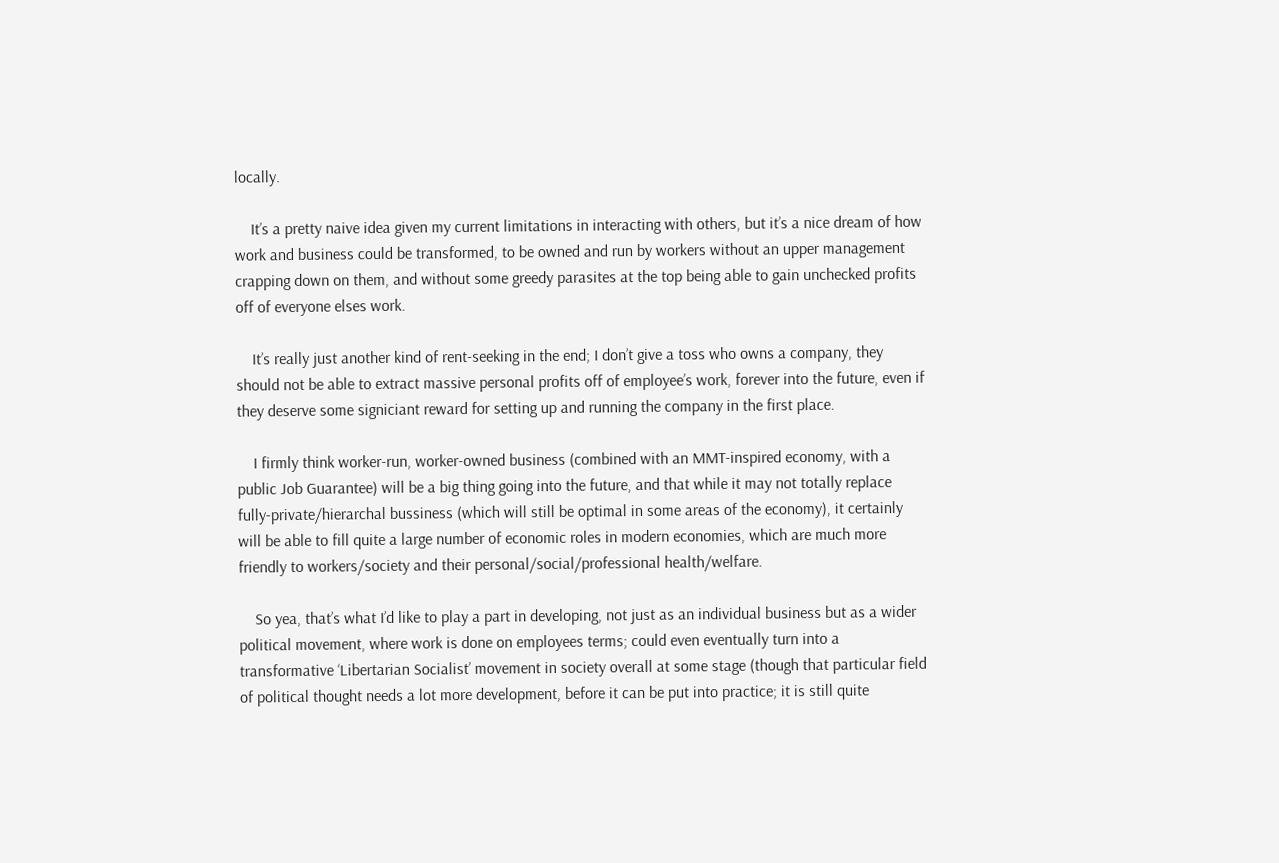locally.

    It’s a pretty naive idea given my current limitations in interacting with others, but it’s a nice dream of how work and business could be transformed, to be owned and run by workers without an upper management crapping down on them, and without some greedy parasites at the top being able to gain unchecked profits off of everyone elses work.

    It’s really just another kind of rent-seeking in the end; I don’t give a toss who owns a company, they should not be able to extract massive personal profits off of employee’s work, forever into the future, even if they deserve some signiciant reward for setting up and running the company in the first place.

    I firmly think worker-run, worker-owned business (combined with an MMT-inspired economy, with a public Job Guarantee) will be a big thing going into the future, and that while it may not totally replace fully-private/hierarchal bussiness (which will still be optimal in some areas of the economy), it certainly will be able to fill quite a large number of economic roles in modern economies, which are much more friendly to workers/society and their personal/social/professional health/welfare.

    So yea, that’s what I’d like to play a part in developing, not just as an individual business but as a wider political movement, where work is done on employees terms; could even eventually turn into a transformative ‘Libertarian Socialist’ movement in society overall at some stage (though that particular field of political thought needs a lot more development, before it can be put into practice; it is still quite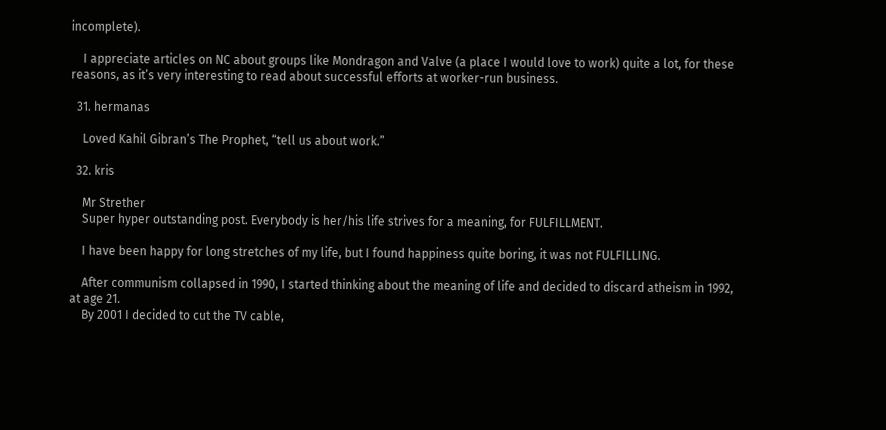incomplete).

    I appreciate articles on NC about groups like Mondragon and Valve (a place I would love to work) quite a lot, for these reasons, as it’s very interesting to read about successful efforts at worker-run business.

  31. hermanas

    Loved Kahil Gibran’s The Prophet, “tell us about work.”

  32. kris

    Mr Strether
    Super hyper outstanding post. Everybody is her/his life strives for a meaning, for FULFILLMENT.

    I have been happy for long stretches of my life, but I found happiness quite boring, it was not FULFILLING.

    After communism collapsed in 1990, I started thinking about the meaning of life and decided to discard atheism in 1992, at age 21.
    By 2001 I decided to cut the TV cable,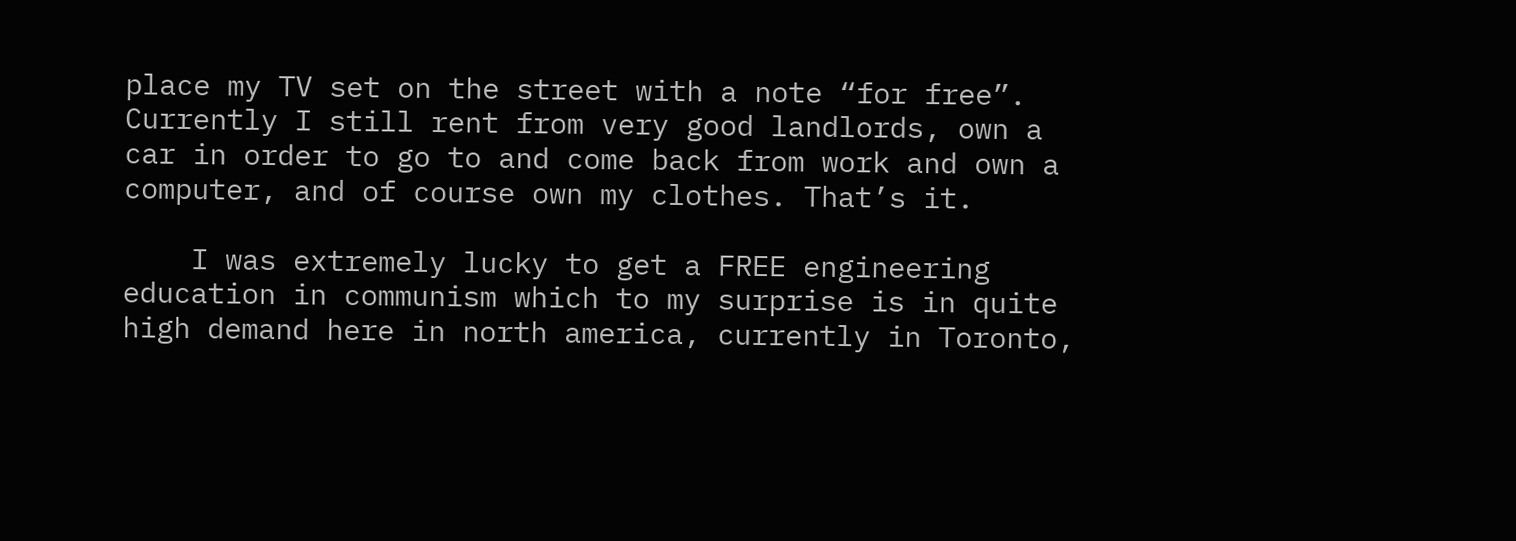place my TV set on the street with a note “for free”. Currently I still rent from very good landlords, own a car in order to go to and come back from work and own a computer, and of course own my clothes. That’s it.

    I was extremely lucky to get a FREE engineering education in communism which to my surprise is in quite high demand here in north america, currently in Toronto,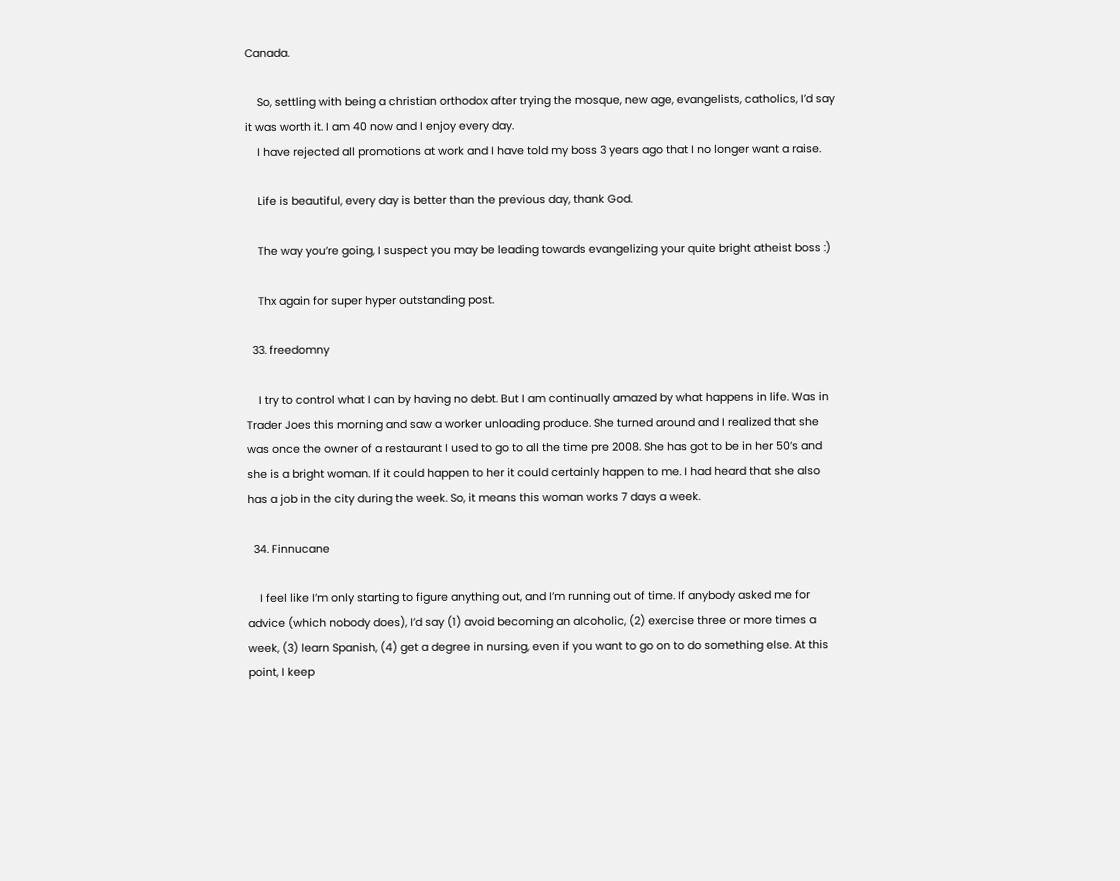Canada.

    So, settling with being a christian orthodox after trying the mosque, new age, evangelists, catholics, I’d say it was worth it. I am 40 now and I enjoy every day.
    I have rejected all promotions at work and I have told my boss 3 years ago that I no longer want a raise.

    Life is beautiful, every day is better than the previous day, thank God.

    The way you’re going, I suspect you may be leading towards evangelizing your quite bright atheist boss :)

    Thx again for super hyper outstanding post.

  33. freedomny

    I try to control what I can by having no debt. But I am continually amazed by what happens in life. Was in Trader Joes this morning and saw a worker unloading produce. She turned around and I realized that she was once the owner of a restaurant I used to go to all the time pre 2008. She has got to be in her 50’s and she is a bright woman. If it could happen to her it could certainly happen to me. I had heard that she also has a job in the city during the week. So, it means this woman works 7 days a week.

  34. Finnucane

    I feel like I’m only starting to figure anything out, and I’m running out of time. If anybody asked me for advice (which nobody does), I’d say (1) avoid becoming an alcoholic, (2) exercise three or more times a week, (3) learn Spanish, (4) get a degree in nursing, even if you want to go on to do something else. At this point, I keep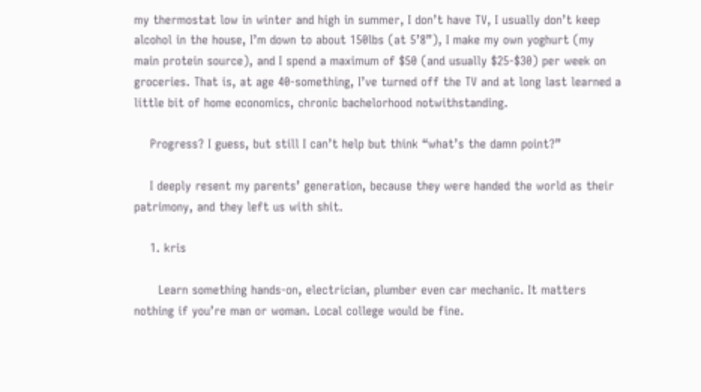my thermostat low in winter and high in summer, I don’t have TV, I usually don’t keep alcohol in the house, I’m down to about 150lbs (at 5’8”), I make my own yoghurt (my main protein source), and I spend a maximum of $50 (and usually $25-$30) per week on groceries. That is, at age 40-something, I’ve turned off the TV and at long last learned a little bit of home economics, chronic bachelorhood notwithstanding.

    Progress? I guess, but still I can’t help but think “what’s the damn point?”

    I deeply resent my parents’ generation, because they were handed the world as their patrimony, and they left us with shit.

    1. kris

      Learn something hands-on, electrician, plumber even car mechanic. It matters nothing if you’re man or woman. Local college would be fine.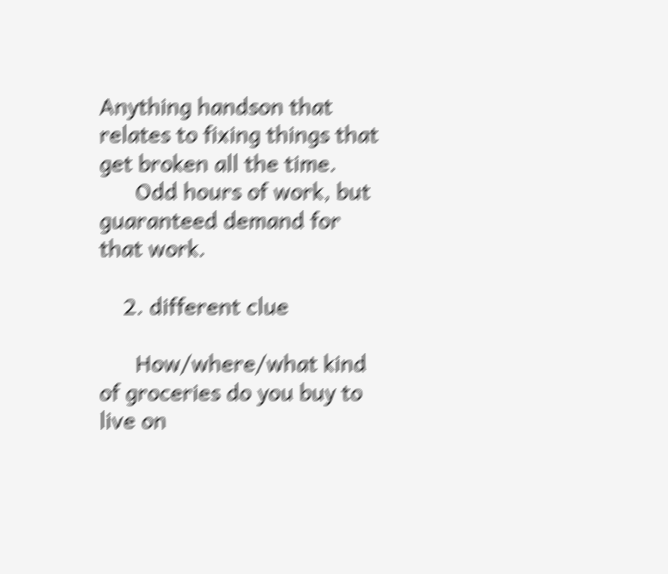Anything handson that relates to fixing things that get broken all the time.
      Odd hours of work, but guaranteed demand for that work.

    2. different clue

      How/where/what kind of groceries do you buy to live on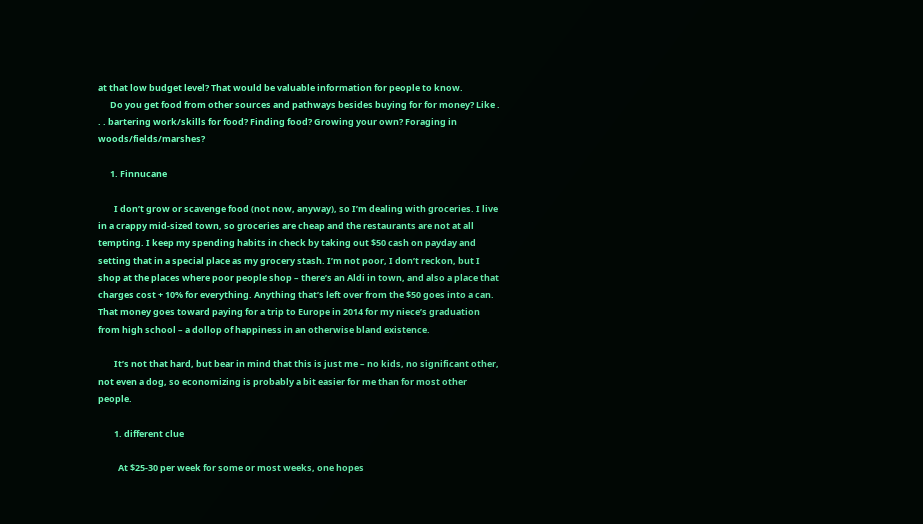at that low budget level? That would be valuable information for people to know.
      Do you get food from other sources and pathways besides buying for for money? Like . . . bartering work/skills for food? Finding food? Growing your own? Foraging in woods/fields/marshes?

      1. Finnucane

        I don’t grow or scavenge food (not now, anyway), so I’m dealing with groceries. I live in a crappy mid-sized town, so groceries are cheap and the restaurants are not at all tempting. I keep my spending habits in check by taking out $50 cash on payday and setting that in a special place as my grocery stash. I’m not poor, I don’t reckon, but I shop at the places where poor people shop – there’s an Aldi in town, and also a place that charges cost + 10% for everything. Anything that’s left over from the $50 goes into a can. That money goes toward paying for a trip to Europe in 2014 for my niece’s graduation from high school – a dollop of happiness in an otherwise bland existence.

        It’s not that hard, but bear in mind that this is just me – no kids, no significant other, not even a dog, so economizing is probably a bit easier for me than for most other people.

        1. different clue

          At $25-30 per week for some or most weeks, one hopes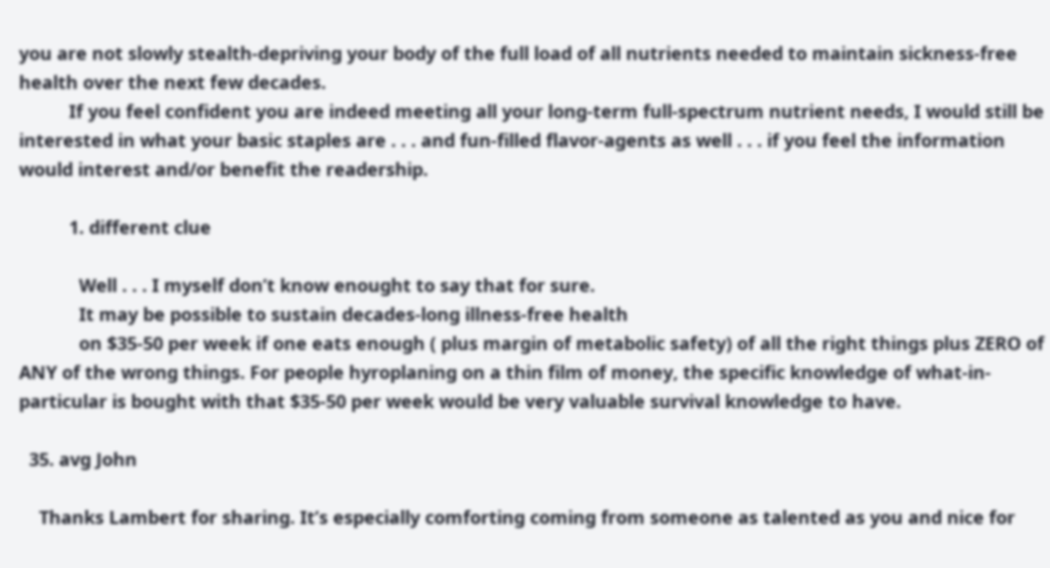you are not slowly stealth-depriving your body of the full load of all nutrients needed to maintain sickness-free health over the next few decades.
          If you feel confident you are indeed meeting all your long-term full-spectrum nutrient needs, I would still be interested in what your basic staples are . . . and fun-filled flavor-agents as well . . . if you feel the information would interest and/or benefit the readership.

          1. different clue

            Well . . . I myself don’t know enought to say that for sure.
            It may be possible to sustain decades-long illness-free health
            on $35-50 per week if one eats enough ( plus margin of metabolic safety) of all the right things plus ZERO of ANY of the wrong things. For people hyroplaning on a thin film of money, the specific knowledge of what-in-particular is bought with that $35-50 per week would be very valuable survival knowledge to have.

  35. avg John

    Thanks Lambert for sharing. It’s especially comforting coming from someone as talented as you and nice for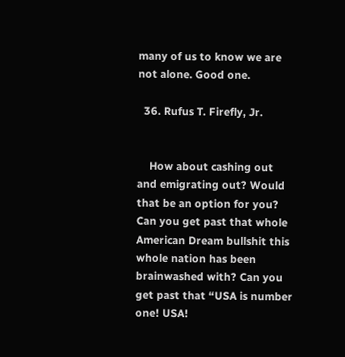many of us to know we are not alone. Good one.

  36. Rufus T. Firefly, Jr.


    How about cashing out and emigrating out? Would that be an option for you? Can you get past that whole American Dream bullshit this whole nation has been brainwashed with? Can you get past that “USA is number one! USA!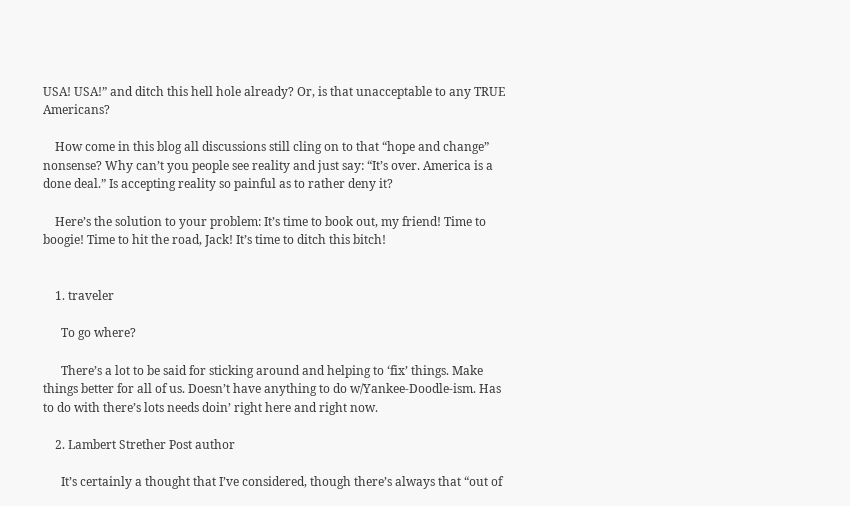USA! USA!” and ditch this hell hole already? Or, is that unacceptable to any TRUE Americans?

    How come in this blog all discussions still cling on to that “hope and change” nonsense? Why can’t you people see reality and just say: “It’s over. America is a done deal.” Is accepting reality so painful as to rather deny it?

    Here’s the solution to your problem: It’s time to book out, my friend! Time to boogie! Time to hit the road, Jack! It’s time to ditch this bitch!


    1. traveler

      To go where?

      There’s a lot to be said for sticking around and helping to ‘fix’ things. Make things better for all of us. Doesn’t have anything to do w/Yankee-Doodle-ism. Has to do with there’s lots needs doin’ right here and right now.

    2. Lambert Strether Post author

      It’s certainly a thought that I’ve considered, though there’s always that “out of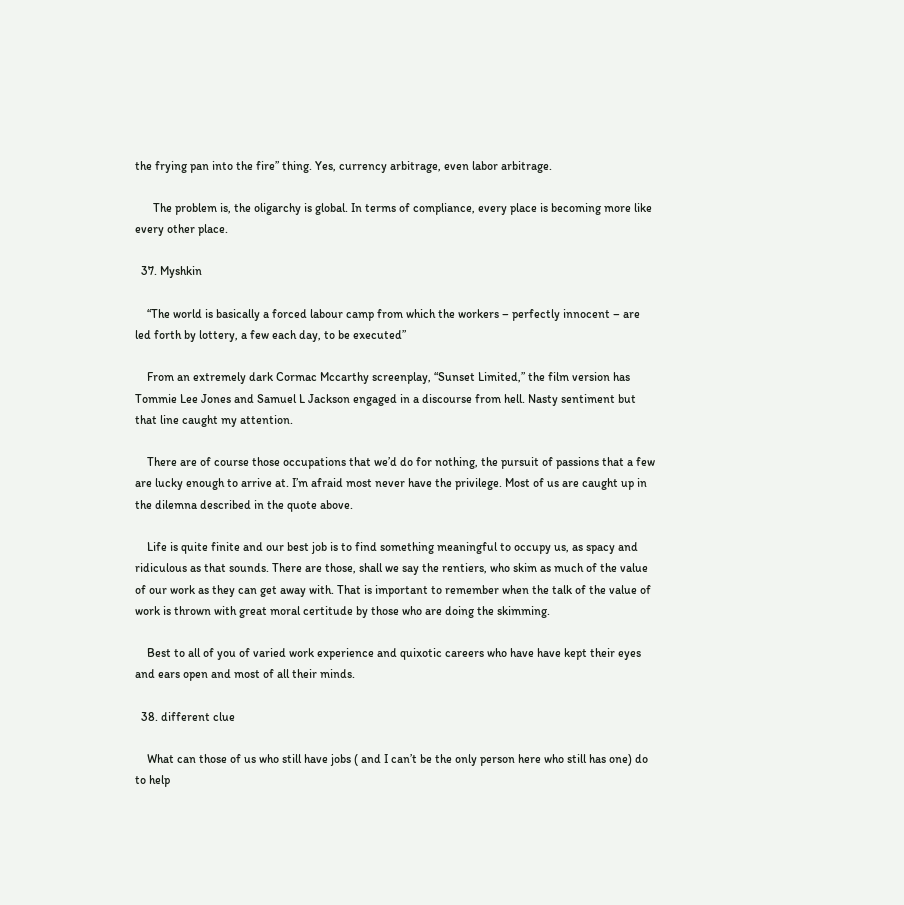the frying pan into the fire” thing. Yes, currency arbitrage, even labor arbitrage.

      The problem is, the oligarchy is global. In terms of compliance, every place is becoming more like every other place.

  37. Myshkin

    “The world is basically a forced labour camp from which the workers – perfectly innocent – are led forth by lottery, a few each day, to be executed”

    From an extremely dark Cormac Mccarthy screenplay, “Sunset Limited,” the film version has Tommie Lee Jones and Samuel L Jackson engaged in a discourse from hell. Nasty sentiment but that line caught my attention.

    There are of course those occupations that we’d do for nothing, the pursuit of passions that a few are lucky enough to arrive at. I’m afraid most never have the privilege. Most of us are caught up in the dilemna described in the quote above.

    Life is quite finite and our best job is to find something meaningful to occupy us, as spacy and ridiculous as that sounds. There are those, shall we say the rentiers, who skim as much of the value of our work as they can get away with. That is important to remember when the talk of the value of work is thrown with great moral certitude by those who are doing the skimming.

    Best to all of you of varied work experience and quixotic careers who have have kept their eyes and ears open and most of all their minds.

  38. different clue

    What can those of us who still have jobs ( and I can’t be the only person here who still has one) do to help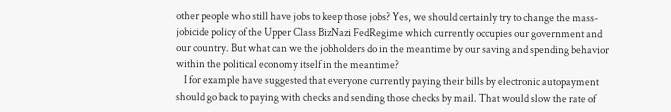other people who still have jobs to keep those jobs? Yes, we should certainly try to change the mass-jobicide policy of the Upper Class BizNazi FedRegime which currently occupies our government and our country. But what can we the jobholders do in the meantime by our saving and spending behavior within the political economy itself in the meantime?
    I for example have suggested that everyone currently paying their bills by electronic autopayment should go back to paying with checks and sending those checks by mail. That would slow the rate of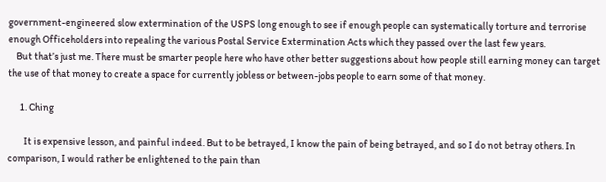government-engineered slow extermination of the USPS long enough to see if enough people can systematically torture and terrorise enough Officeholders into repealing the various Postal Service Extermination Acts which they passed over the last few years.
    But that’s just me. There must be smarter people here who have other better suggestions about how people still earning money can target the use of that money to create a space for currently jobless or between-jobs people to earn some of that money.

      1. Ching

        It is expensive lesson, and painful indeed. But to be betrayed, I know the pain of being betrayed, and so I do not betray others. In comparison, I would rather be enlightened to the pain than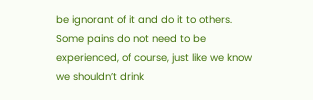be ignorant of it and do it to others. Some pains do not need to be experienced, of course, just like we know we shouldn’t drink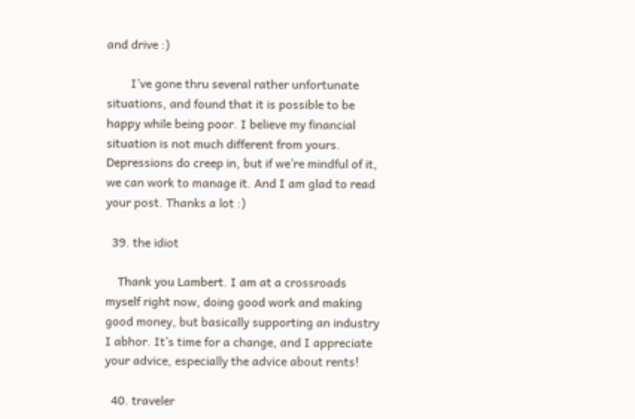and drive :)

        I’ve gone thru several rather unfortunate situations, and found that it is possible to be happy while being poor. I believe my financial situation is not much different from yours. Depressions do creep in, but if we’re mindful of it, we can work to manage it. And I am glad to read your post. Thanks a lot :)

  39. the idiot

    Thank you Lambert. I am at a crossroads myself right now, doing good work and making good money, but basically supporting an industry I abhor. It’s time for a change, and I appreciate your advice, especially the advice about rents!

  40. traveler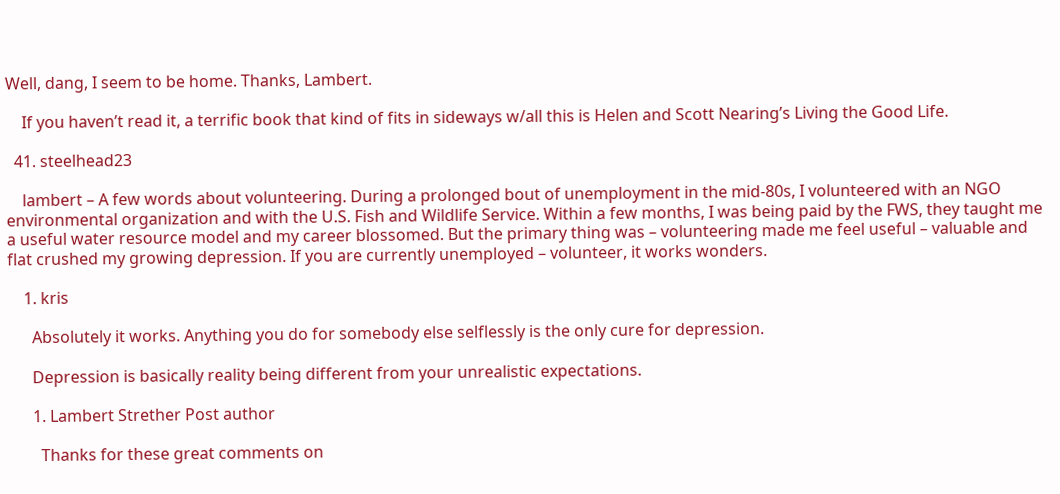Well, dang, I seem to be home. Thanks, Lambert.

    If you haven’t read it, a terrific book that kind of fits in sideways w/all this is Helen and Scott Nearing’s Living the Good Life.

  41. steelhead23

    lambert – A few words about volunteering. During a prolonged bout of unemployment in the mid-80s, I volunteered with an NGO environmental organization and with the U.S. Fish and Wildlife Service. Within a few months, I was being paid by the FWS, they taught me a useful water resource model and my career blossomed. But the primary thing was – volunteering made me feel useful – valuable and flat crushed my growing depression. If you are currently unemployed – volunteer, it works wonders.

    1. kris

      Absolutely it works. Anything you do for somebody else selflessly is the only cure for depression.

      Depression is basically reality being different from your unrealistic expectations.

      1. Lambert Strether Post author

        Thanks for these great comments on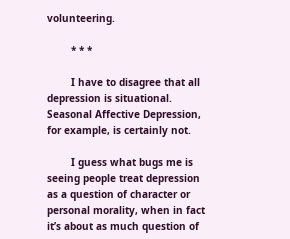volunteering.

        * * *

        I have to disagree that all depression is situational. Seasonal Affective Depression, for example, is certainly not.

        I guess what bugs me is seeing people treat depression as a question of character or personal morality, when in fact it’s about as much question of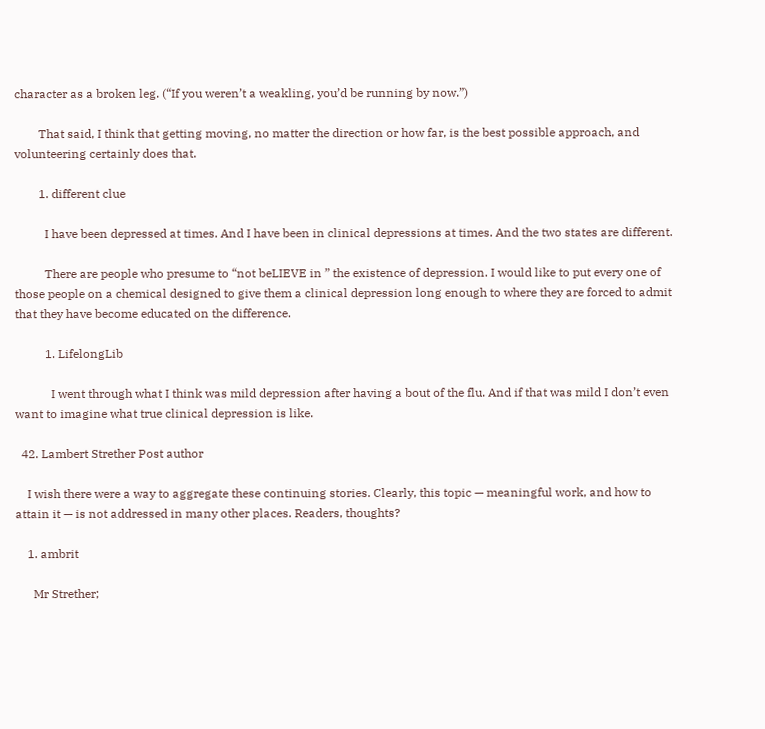character as a broken leg. (“If you weren’t a weakling, you’d be running by now.”)

        That said, I think that getting moving, no matter the direction or how far, is the best possible approach, and volunteering certainly does that.

        1. different clue

          I have been depressed at times. And I have been in clinical depressions at times. And the two states are different.

          There are people who presume to “not beLIEVE in ” the existence of depression. I would like to put every one of those people on a chemical designed to give them a clinical depression long enough to where they are forced to admit that they have become educated on the difference.

          1. LifelongLib

            I went through what I think was mild depression after having a bout of the flu. And if that was mild I don’t even want to imagine what true clinical depression is like.

  42. Lambert Strether Post author

    I wish there were a way to aggregate these continuing stories. Clearly, this topic — meaningful work, and how to attain it — is not addressed in many other places. Readers, thoughts?

    1. ambrit

      Mr Strether;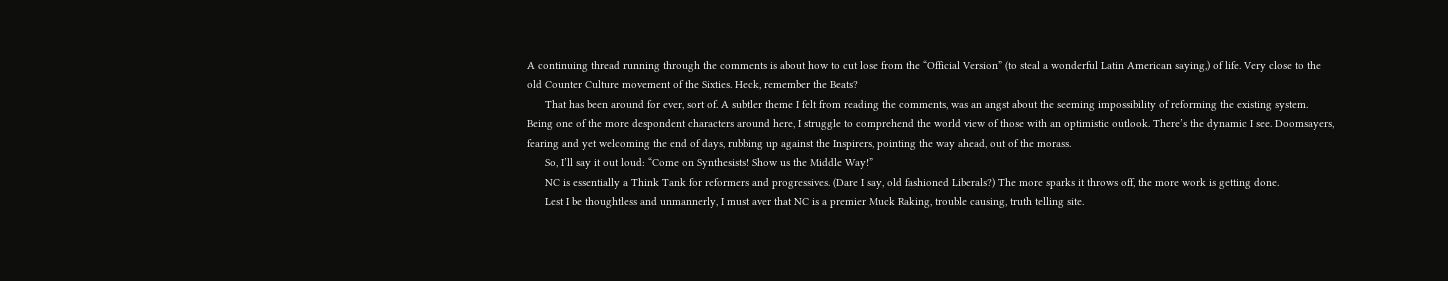A continuing thread running through the comments is about how to cut lose from the “Official Version” (to steal a wonderful Latin American saying,) of life. Very close to the old Counter Culture movement of the Sixties. Heck, remember the Beats?
      That has been around for ever, sort of. A subtler theme I felt from reading the comments, was an angst about the seeming impossibility of reforming the existing system. Being one of the more despondent characters around here, I struggle to comprehend the world view of those with an optimistic outlook. There’s the dynamic I see. Doomsayers, fearing and yet welcoming the end of days, rubbing up against the Inspirers, pointing the way ahead, out of the morass.
      So, I’ll say it out loud: “Come on Synthesists! Show us the Middle Way!”
      NC is essentially a Think Tank for reformers and progressives. (Dare I say, old fashioned Liberals?) The more sparks it throws off, the more work is getting done.
      Lest I be thoughtless and unmannerly, I must aver that NC is a premier Muck Raking, trouble causing, truth telling site.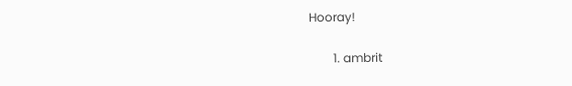Hooray!

        1. ambrit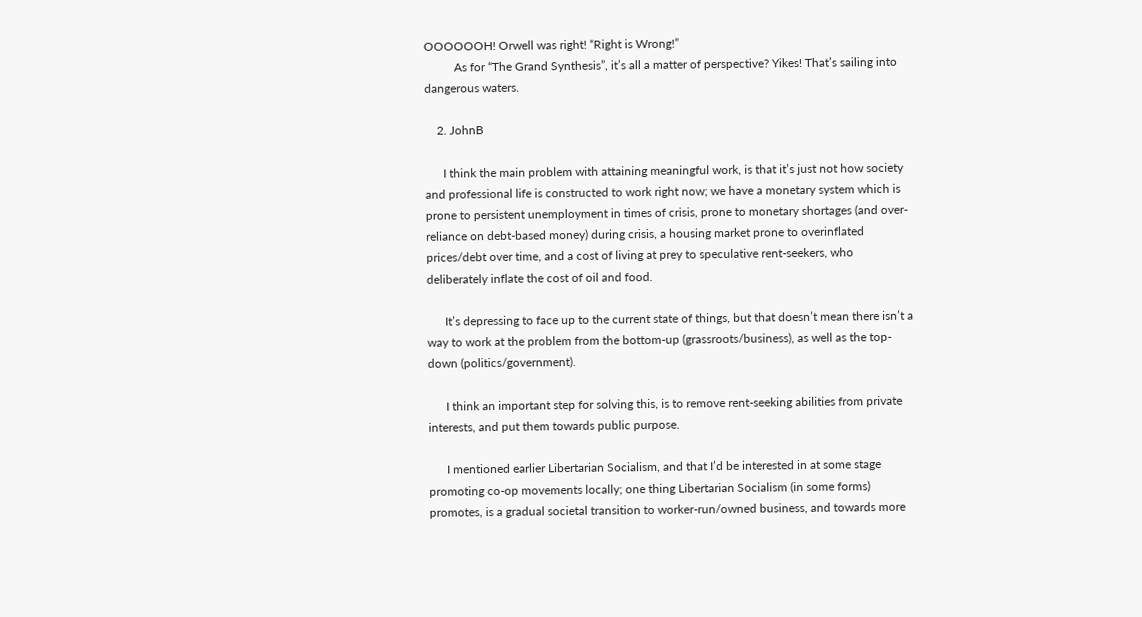OOOOOOH! Orwell was right! “Right is Wrong!”
          As for “The Grand Synthesis”, it’s all a matter of perspective? Yikes! That’s sailing into dangerous waters.

    2. JohnB

      I think the main problem with attaining meaningful work, is that it’s just not how society and professional life is constructed to work right now; we have a monetary system which is prone to persistent unemployment in times of crisis, prone to monetary shortages (and over-reliance on debt-based money) during crisis, a housing market prone to overinflated prices/debt over time, and a cost of living at prey to speculative rent-seekers, who deliberately inflate the cost of oil and food.

      It’s depressing to face up to the current state of things, but that doesn’t mean there isn’t a way to work at the problem from the bottom-up (grassroots/business), as well as the top-down (politics/government).

      I think an important step for solving this, is to remove rent-seeking abilities from private interests, and put them towards public purpose.

      I mentioned earlier Libertarian Socialism, and that I’d be interested in at some stage promoting co-op movements locally; one thing Libertarian Socialism (in some forms) promotes, is a gradual societal transition to worker-run/owned business, and towards more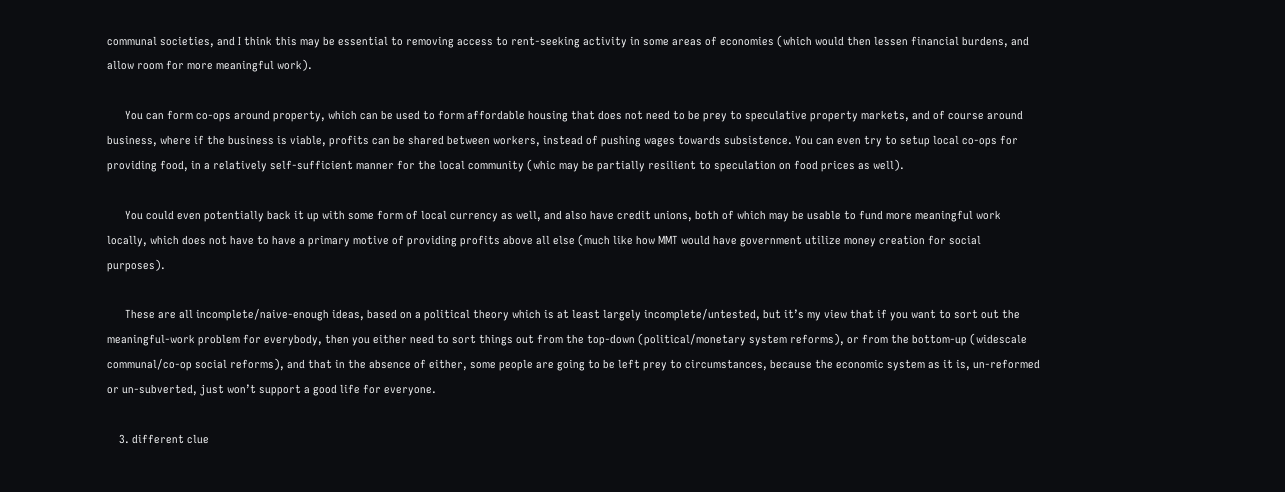communal societies, and I think this may be essential to removing access to rent-seeking activity in some areas of economies (which would then lessen financial burdens, and allow room for more meaningful work).

      You can form co-ops around property, which can be used to form affordable housing that does not need to be prey to speculative property markets, and of course around business, where if the business is viable, profits can be shared between workers, instead of pushing wages towards subsistence. You can even try to setup local co-ops for providing food, in a relatively self-sufficient manner for the local community (whic may be partially resilient to speculation on food prices as well).

      You could even potentially back it up with some form of local currency as well, and also have credit unions, both of which may be usable to fund more meaningful work locally, which does not have to have a primary motive of providing profits above all else (much like how MMT would have government utilize money creation for social purposes).

      These are all incomplete/naive-enough ideas, based on a political theory which is at least largely incomplete/untested, but it’s my view that if you want to sort out the meaningful-work problem for everybody, then you either need to sort things out from the top-down (political/monetary system reforms), or from the bottom-up (widescale communal/co-op social reforms), and that in the absence of either, some people are going to be left prey to circumstances, because the economic system as it is, un-reformed or un-subverted, just won’t support a good life for everyone.

    3. different clue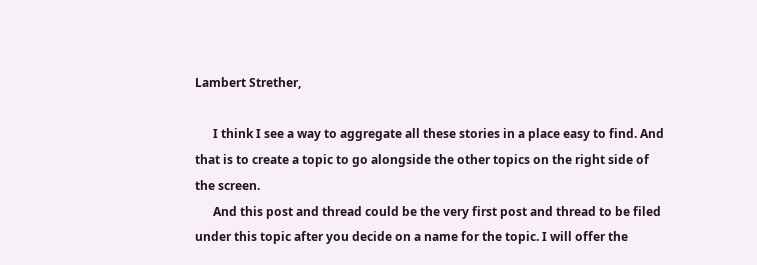Lambert Strether,

      I think I see a way to aggregate all these stories in a place easy to find. And that is to create a topic to go alongside the other topics on the right side of the screen.
      And this post and thread could be the very first post and thread to be filed under this topic after you decide on a name for the topic. I will offer the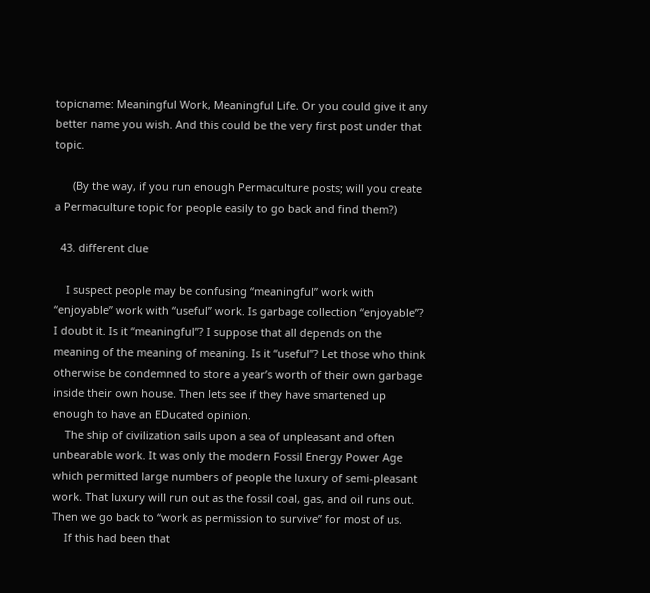topicname: Meaningful Work, Meaningful Life. Or you could give it any better name you wish. And this could be the very first post under that topic.

      (By the way, if you run enough Permaculture posts; will you create a Permaculture topic for people easily to go back and find them?)

  43. different clue

    I suspect people may be confusing “meaningful” work with “enjoyable” work with “useful” work. Is garbage collection “enjoyable”? I doubt it. Is it “meaningful”? I suppose that all depends on the meaning of the meaning of meaning. Is it “useful”? Let those who think otherwise be condemned to store a year’s worth of their own garbage inside their own house. Then lets see if they have smartened up enough to have an EDucated opinion.
    The ship of civilization sails upon a sea of unpleasant and often unbearable work. It was only the modern Fossil Energy Power Age which permitted large numbers of people the luxury of semi-pleasant work. That luxury will run out as the fossil coal, gas, and oil runs out. Then we go back to “work as permission to survive” for most of us.
    If this had been that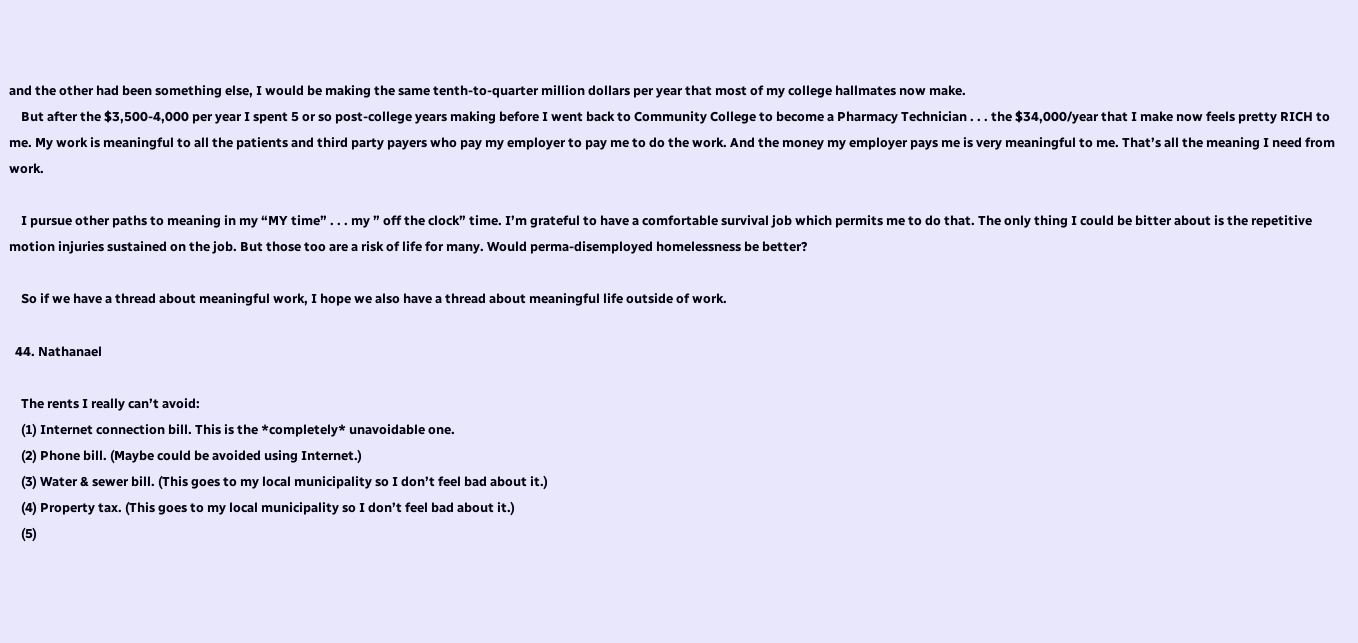and the other had been something else, I would be making the same tenth-to-quarter million dollars per year that most of my college hallmates now make.
    But after the $3,500-4,000 per year I spent 5 or so post-college years making before I went back to Community College to become a Pharmacy Technician . . . the $34,000/year that I make now feels pretty RICH to me. My work is meaningful to all the patients and third party payers who pay my employer to pay me to do the work. And the money my employer pays me is very meaningful to me. That’s all the meaning I need from work.

    I pursue other paths to meaning in my “MY time” . . . my ” off the clock” time. I’m grateful to have a comfortable survival job which permits me to do that. The only thing I could be bitter about is the repetitive motion injuries sustained on the job. But those too are a risk of life for many. Would perma-disemployed homelessness be better?

    So if we have a thread about meaningful work, I hope we also have a thread about meaningful life outside of work.

  44. Nathanael

    The rents I really can’t avoid:
    (1) Internet connection bill. This is the *completely* unavoidable one.
    (2) Phone bill. (Maybe could be avoided using Internet.)
    (3) Water & sewer bill. (This goes to my local municipality so I don’t feel bad about it.)
    (4) Property tax. (This goes to my local municipality so I don’t feel bad about it.)
    (5)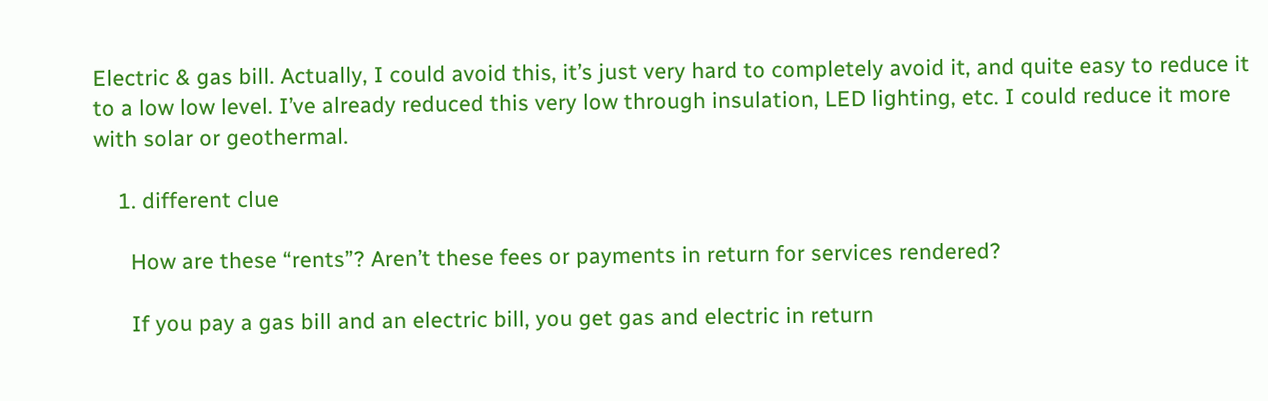Electric & gas bill. Actually, I could avoid this, it’s just very hard to completely avoid it, and quite easy to reduce it to a low low level. I’ve already reduced this very low through insulation, LED lighting, etc. I could reduce it more with solar or geothermal.

    1. different clue

      How are these “rents”? Aren’t these fees or payments in return for services rendered?

      If you pay a gas bill and an electric bill, you get gas and electric in return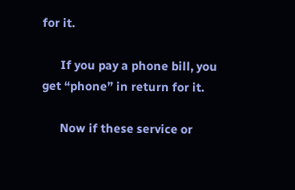for it.

      If you pay a phone bill, you get “phone” in return for it.

      Now if these service or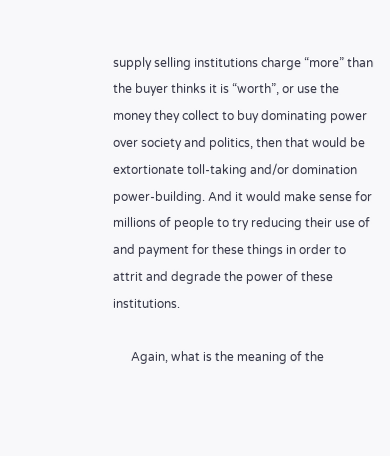supply selling institutions charge “more” than the buyer thinks it is “worth”, or use the money they collect to buy dominating power over society and politics, then that would be extortionate toll-taking and/or domination power-building. And it would make sense for millions of people to try reducing their use of and payment for these things in order to attrit and degrade the power of these institutions.

      Again, what is the meaning of the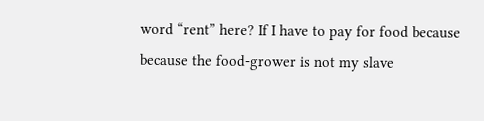word “rent” here? If I have to pay for food because because the food-grower is not my slave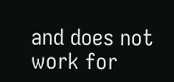and does not work for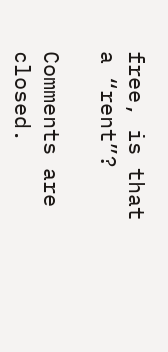free, is that a “rent”?

Comments are closed.